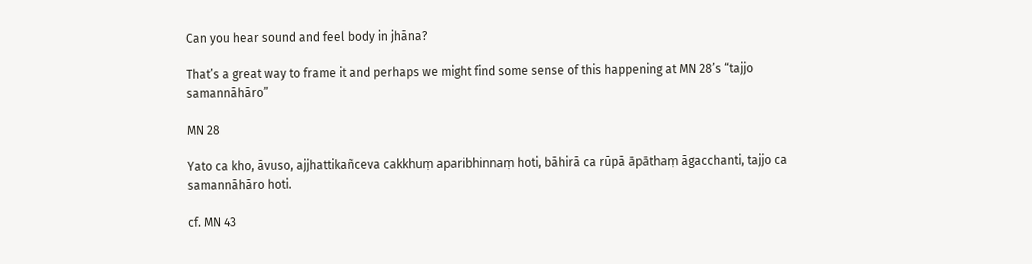Can you hear sound and feel body in jhāna?

That’s a great way to frame it and perhaps we might find some sense of this happening at MN 28’s “tajjo samannāhāro”

MN 28

Yato ca kho, āvuso, ajjhattikañceva cakkhuṃ aparibhinnaṃ hoti, bāhirā ca rūpā āpāthaṃ āgacchanti, tajjo ca samannāhāro hoti.

cf. MN 43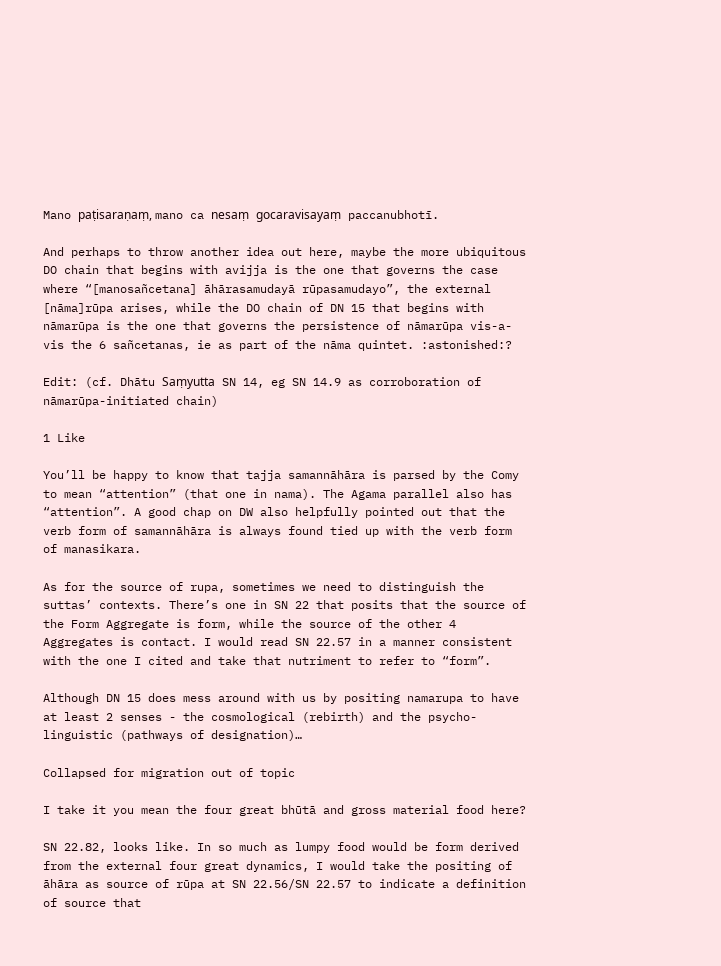Mano paṭisaraṇaṃ, mano ca nesaṃ gocaravisayaṃ paccanubhotī.

And perhaps to throw another idea out here, maybe the more ubiquitous DO chain that begins with avijja is the one that governs the case where “[manosañcetana] āhārasamudayā rūpasamudayo”, the external [nāma]rūpa arises, while the DO chain of DN 15 that begins with nāmarūpa is the one that governs the persistence of nāmarūpa vis-a-vis the 6 sañcetanas, ie as part of the nāma quintet. :astonished:?

Edit: (cf. Dhātu Saṃyutta SN 14, eg SN 14.9 as corroboration of nāmarūpa-initiated chain)

1 Like

You’ll be happy to know that tajja samannāhāra is parsed by the Comy to mean “attention” (that one in nama). The Agama parallel also has “attention”. A good chap on DW also helpfully pointed out that the verb form of samannāhāra is always found tied up with the verb form of manasikara.

As for the source of rupa, sometimes we need to distinguish the suttas’ contexts. There’s one in SN 22 that posits that the source of the Form Aggregate is form, while the source of the other 4 Aggregates is contact. I would read SN 22.57 in a manner consistent with the one I cited and take that nutriment to refer to “form”.

Although DN 15 does mess around with us by positing namarupa to have at least 2 senses - the cosmological (rebirth) and the psycho-linguistic (pathways of designation)…

Collapsed for migration out of topic

I take it you mean the four great bhūtā and gross material food here?

SN 22.82, looks like. In so much as lumpy food would be form derived from the external four great dynamics, I would take the positing of āhāra as source of rūpa at SN 22.56/SN 22.57 to indicate a definition of source that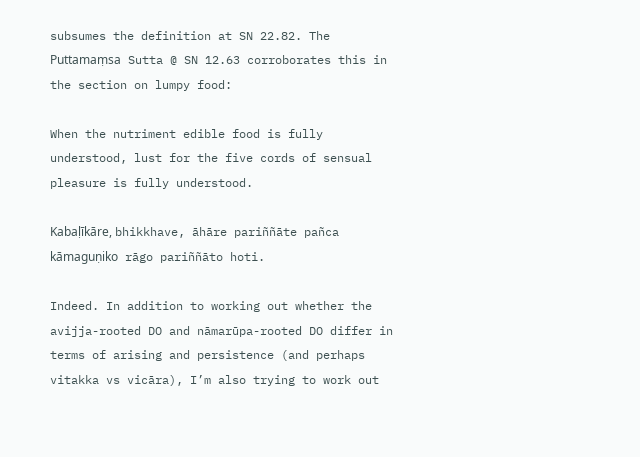subsumes the definition at SN 22.82. The Puttamaṃsa Sutta @ SN 12.63 corroborates this in the section on lumpy food:

When the nutriment edible food is fully understood, lust for the five cords of sensual pleasure is fully understood.

Kabaḷīkāre, bhikkhave, āhāre pariññāte pañca kāmaguṇiko rāgo pariññāto hoti.

Indeed. In addition to working out whether the avijja-rooted DO and nāmarūpa-rooted DO differ in terms of arising and persistence (and perhaps vitakka vs vicāra), I’m also trying to work out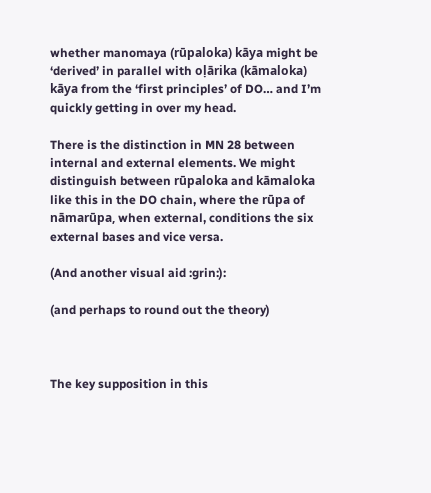whether manomaya (rūpaloka) kāya might be ‘derived’ in parallel with oḷārika (kāmaloka) kāya from the ‘first principles’ of DO… and I’m quickly getting in over my head.

There is the distinction in MN 28 between internal and external elements. We might distinguish between rūpaloka and kāmaloka like this in the DO chain, where the rūpa of nāmarūpa, when external, conditions the six external bases and vice versa.

(And another visual aid :grin:):

(and perhaps to round out the theory)



The key supposition in this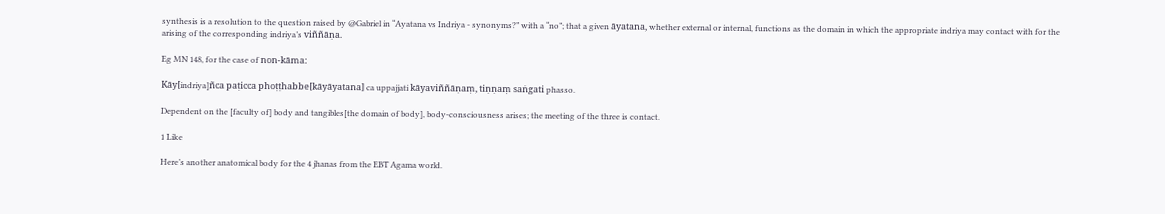synthesis is a resolution to the question raised by @Gabriel in “Ayatana vs Indriya - synonyms?” with a “no”; that a given āyatana, whether external or internal, functions as the domain in which the appropriate indriya may contact with for the arising of the corresponding indriya’s viññāṇa.

Eg MN 148, for the case of non-kāma:

Kāy[indriya]ñca paṭicca phoṭṭhabbe[kāyāyatana] ca uppajjati kāyaviññāṇaṃ, tiṇṇaṃ saṅgati phasso.

Dependent on the [faculty of] body and tangibles[the domain of body], body-consciousness arises; the meeting of the three is contact.

1 Like

Here’s another anatomical body for the 4 jhanas from the EBT Agama world.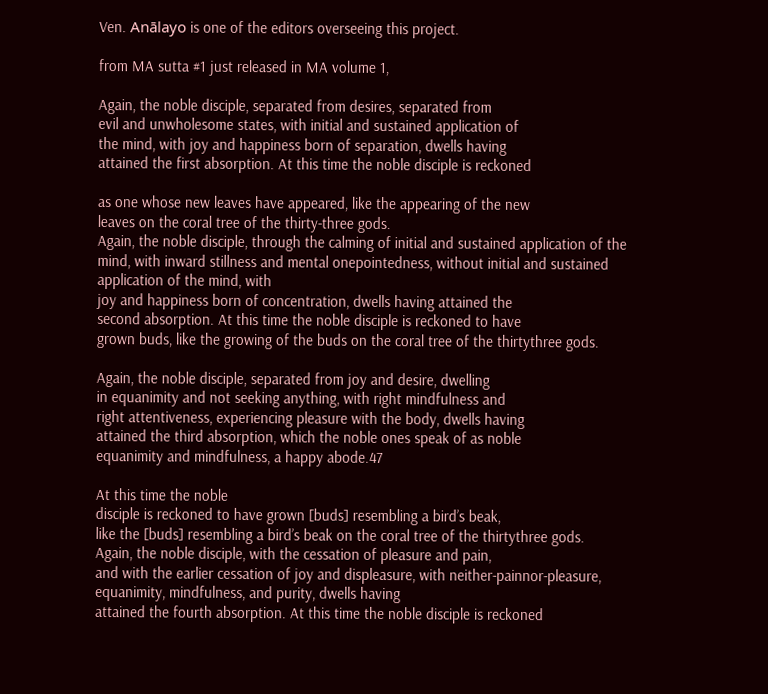Ven. Anālayo is one of the editors overseeing this project.

from MA sutta #1 just released in MA volume 1,

Again, the noble disciple, separated from desires, separated from
evil and unwholesome states, with initial and sustained application of
the mind, with joy and happiness born of separation, dwells having
attained the first absorption. At this time the noble disciple is reckoned

as one whose new leaves have appeared, like the appearing of the new
leaves on the coral tree of the thirty-three gods.
Again, the noble disciple, through the calming of initial and sustained application of the mind, with inward stillness and mental onepointedness, without initial and sustained application of the mind, with
joy and happiness born of concentration, dwells having attained the
second absorption. At this time the noble disciple is reckoned to have
grown buds, like the growing of the buds on the coral tree of the thirtythree gods.

Again, the noble disciple, separated from joy and desire, dwelling
in equanimity and not seeking anything, with right mindfulness and
right attentiveness, experiencing pleasure with the body, dwells having
attained the third absorption, which the noble ones speak of as noble
equanimity and mindfulness, a happy abode.47

At this time the noble
disciple is reckoned to have grown [buds] resembling a bird’s beak,
like the [buds] resembling a bird’s beak on the coral tree of the thirtythree gods.
Again, the noble disciple, with the cessation of pleasure and pain,
and with the earlier cessation of joy and displeasure, with neither-painnor-pleasure, equanimity, mindfulness, and purity, dwells having
attained the fourth absorption. At this time the noble disciple is reckoned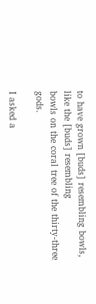to have grown [buds] resembling bowls, like the [buds] resembling
bowls on the coral tree of the thirty-three gods.

I asked a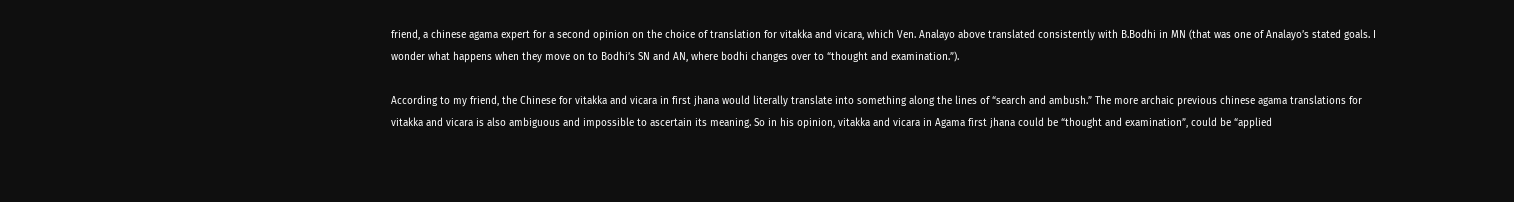friend, a chinese agama expert for a second opinion on the choice of translation for vitakka and vicara, which Ven. Analayo above translated consistently with B.Bodhi in MN (that was one of Analayo’s stated goals. I wonder what happens when they move on to Bodhi’s SN and AN, where bodhi changes over to “thought and examination.”).

According to my friend, the Chinese for vitakka and vicara in first jhana would literally translate into something along the lines of “search and ambush.” The more archaic previous chinese agama translations for vitakka and vicara is also ambiguous and impossible to ascertain its meaning. So in his opinion, vitakka and vicara in Agama first jhana could be “thought and examination”, could be “applied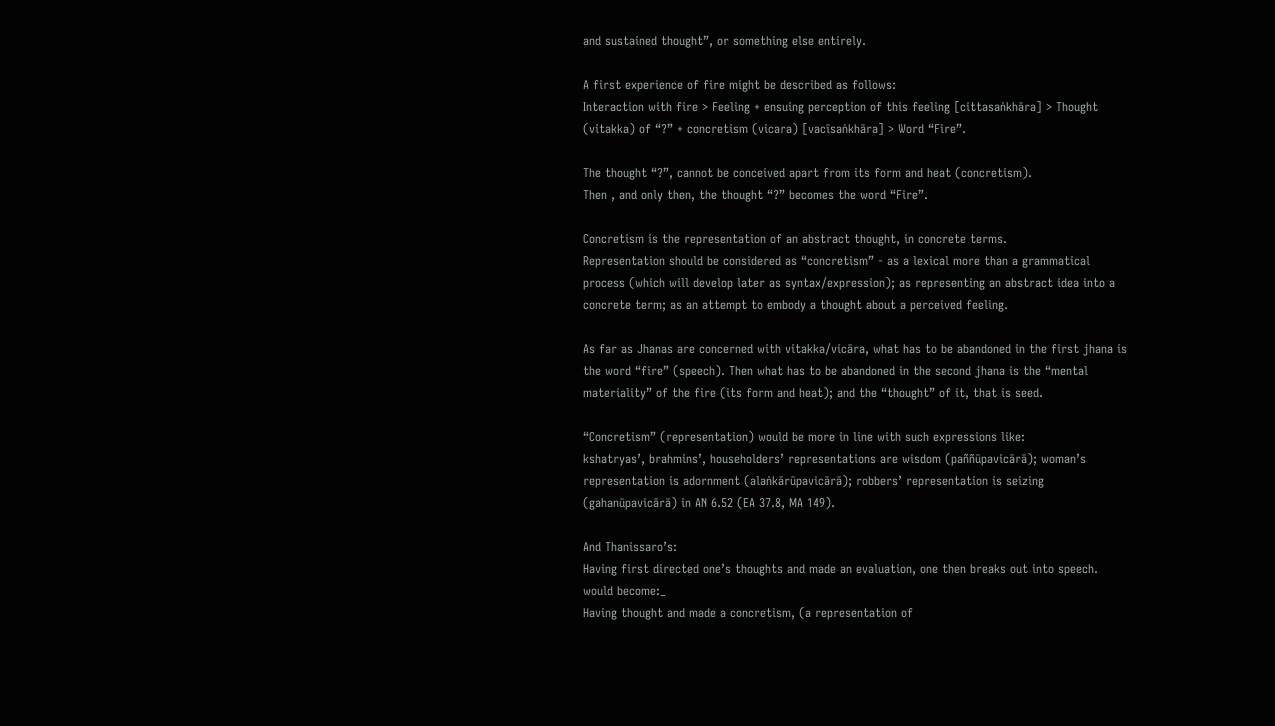and sustained thought”, or something else entirely.

A first experience of fire might be described as follows:
Interaction with fire > Feeling + ensuing perception of this feeling [cittasaṅkhāra] > Thought (vitakka) of “?” + concretism (vicara) [vacīsaṅkhāra] > Word “Fire”.

The thought “?”, cannot be conceived apart from its form and heat (concretism).
Then , and only then, the thought “?” becomes the word “Fire”.

Concretism is the representation of an abstract thought, in concrete terms.
Representation should be considered as “concretism” - as a lexical more than a grammatical process (which will develop later as syntax/expression); as representing an abstract idea into a concrete term; as an attempt to embody a thought about a perceived feeling.

As far as Jhanas are concerned with vitakka/vicāra, what has to be abandoned in the first jhana is the word “fire” (speech). Then what has to be abandoned in the second jhana is the “mental materiality” of the fire (its form and heat); and the “thought” of it, that is seed.

“Concretism” (representation) would be more in line with such expressions like:
kshatryas’, brahmins’, householders’ representations are wisdom (paññūpavicārā); woman’s representation is adornment (alaṅkārūpavicārā); robbers’ representation is seizing (gahanūpavicārā) in AN 6.52 (EA 37.8, MA 149).

And Thanissaro’s:
Having first directed one’s thoughts and made an evaluation, one then breaks out into speech.
would become:_
Having thought and made a concretism, (a representation of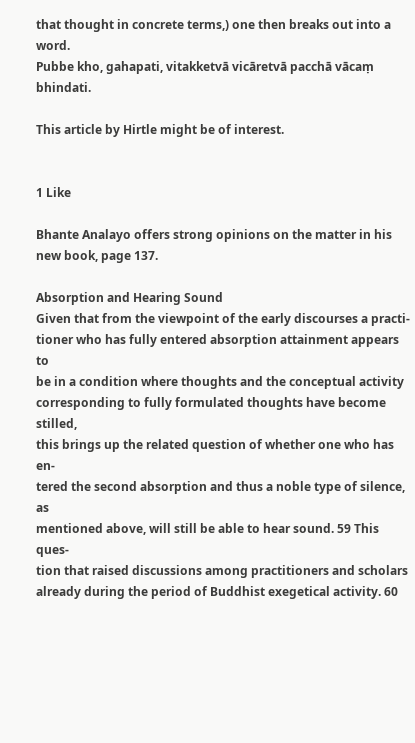that thought in concrete terms,) one then breaks out into a word.
Pubbe kho, gahapati, vitakketvā vicāretvā pacchā vācaṃ bhindati.

This article by Hirtle might be of interest.


1 Like

Bhante Analayo offers strong opinions on the matter in his new book, page 137.

Absorption and Hearing Sound
Given that from the viewpoint of the early discourses a practi-
tioner who has fully entered absorption attainment appears to
be in a condition where thoughts and the conceptual activity
corresponding to fully formulated thoughts have become stilled,
this brings up the related question of whether one who has en-
tered the second absorption and thus a noble type of silence, as
mentioned above, will still be able to hear sound. 59 This ques-
tion that raised discussions among practitioners and scholars
already during the period of Buddhist exegetical activity. 60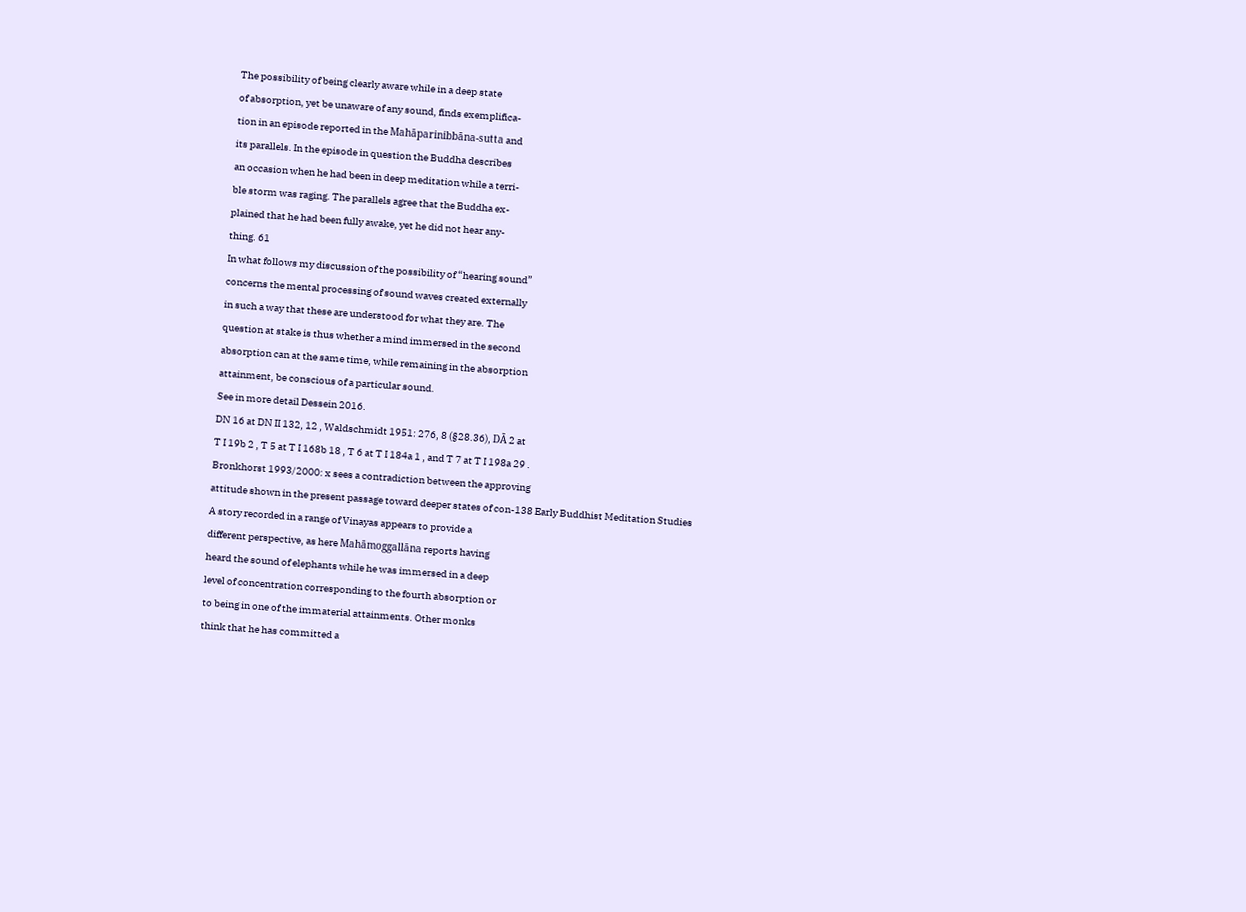The possibility of being clearly aware while in a deep state
of absorption, yet be unaware of any sound, finds exemplifica-
tion in an episode reported in the Mahāparinibbāna-sutta and
its parallels. In the episode in question the Buddha describes
an occasion when he had been in deep meditation while a terri-
ble storm was raging. The parallels agree that the Buddha ex-
plained that he had been fully awake, yet he did not hear any-
thing. 61
In what follows my discussion of the possibility of “hearing sound”
concerns the mental processing of sound waves created externally
in such a way that these are understood for what they are. The
question at stake is thus whether a mind immersed in the second
absorption can at the same time, while remaining in the absorption
attainment, be conscious of a particular sound.
See in more detail Dessein 2016.
DN 16 at DN II 132, 12 , Waldschmidt 1951: 276, 8 (§28.36), DĀ 2 at
T I 19b 2 , T 5 at T I 168b 18 , T 6 at T I 184a 1 , and T 7 at T I 198a 29 .
Bronkhorst 1993/2000: x sees a contradiction between the approving
attitude shown in the present passage toward deeper states of con-138 Early Buddhist Meditation Studies
A story recorded in a range of Vinayas appears to provide a
different perspective, as here Mahāmoggallāna reports having
heard the sound of elephants while he was immersed in a deep
level of concentration corresponding to the fourth absorption or
to being in one of the immaterial attainments. Other monks
think that he has committed a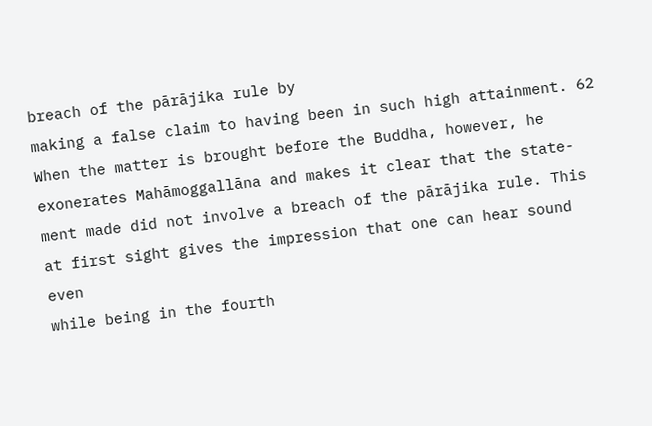breach of the pārājika rule by
making a false claim to having been in such high attainment. 62
When the matter is brought before the Buddha, however, he
exonerates Mahāmoggallāna and makes it clear that the state-
ment made did not involve a breach of the pārājika rule. This
at first sight gives the impression that one can hear sound even
while being in the fourth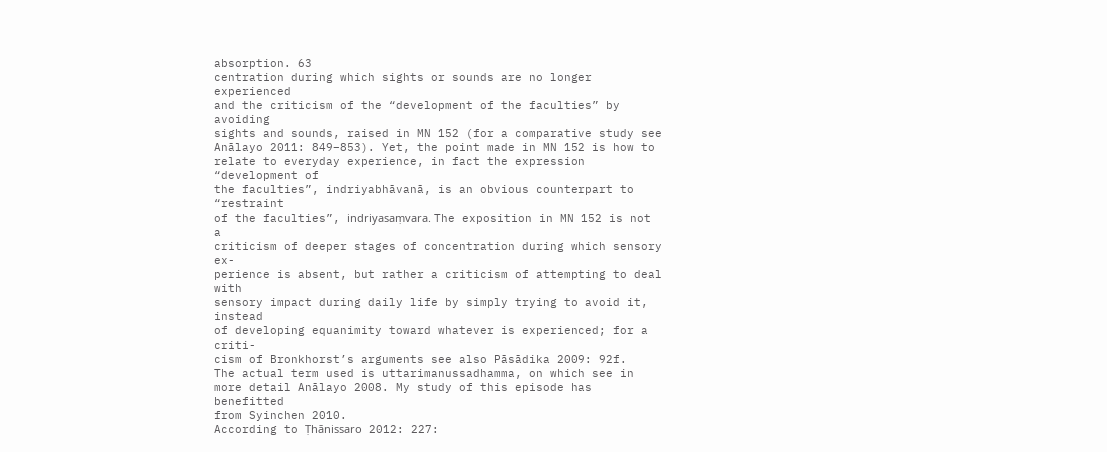absorption. 63
centration during which sights or sounds are no longer experienced
and the criticism of the “development of the faculties” by avoiding
sights and sounds, raised in MN 152 (for a comparative study see
Anālayo 2011: 849–853). Yet, the point made in MN 152 is how to
relate to everyday experience, in fact the expression “development of
the faculties”, indriyabhāvanā, is an obvious counterpart to “restraint
of the faculties”, indriyasaṃvara. The exposition in MN 152 is not a
criticism of deeper stages of concentration during which sensory ex-
perience is absent, but rather a criticism of attempting to deal with
sensory impact during daily life by simply trying to avoid it, instead
of developing equanimity toward whatever is experienced; for a criti-
cism of Bronkhorst’s arguments see also Pāsādika 2009: 92f.
The actual term used is uttarimanussadhamma, on which see in
more detail Anālayo 2008. My study of this episode has benefitted
from Syinchen 2010.
According to Ṭhānissaro 2012: 227: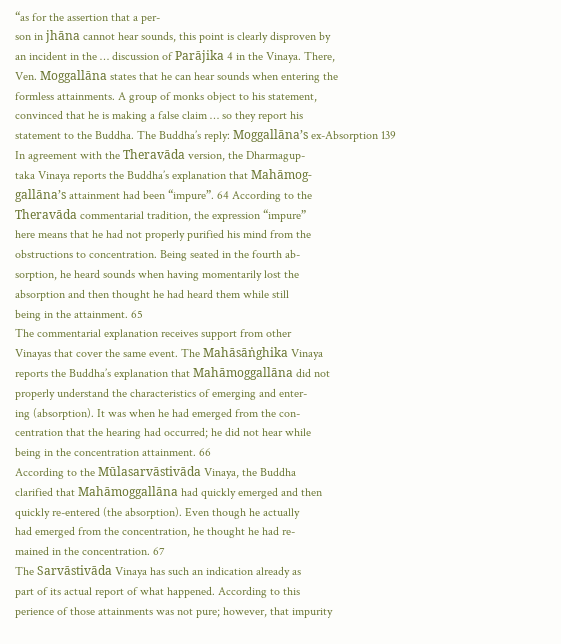“as for the assertion that a per-
son in jhāna cannot hear sounds, this point is clearly disproven by
an incident in the … discussion of Parājika 4 in the Vinaya. There,
Ven. Moggallāna states that he can hear sounds when entering the
formless attainments. A group of monks object to his statement,
convinced that he is making a false claim … so they report his
statement to the Buddha. The Buddha’s reply: Moggallāna’s ex-Absorption 139
In agreement with the Theravāda version, the Dharmagup-
taka Vinaya reports the Buddha’s explanation that Mahāmog-
gallāna’s attainment had been “impure”. 64 According to the
Theravāda commentarial tradition, the expression “impure”
here means that he had not properly purified his mind from the
obstructions to concentration. Being seated in the fourth ab-
sorption, he heard sounds when having momentarily lost the
absorption and then thought he had heard them while still
being in the attainment. 65
The commentarial explanation receives support from other
Vinayas that cover the same event. The Mahāsāṅghika Vinaya
reports the Buddha’s explanation that Mahāmoggallāna did not
properly understand the characteristics of emerging and enter-
ing (absorption). It was when he had emerged from the con-
centration that the hearing had occurred; he did not hear while
being in the concentration attainment. 66
According to the Mūlasarvāstivāda Vinaya, the Buddha
clarified that Mahāmoggallāna had quickly emerged and then
quickly re-entered (the absorption). Even though he actually
had emerged from the concentration, he thought he had re-
mained in the concentration. 67
The Sarvāstivāda Vinaya has such an indication already as
part of its actual report of what happened. According to this
perience of those attainments was not pure; however, that impurity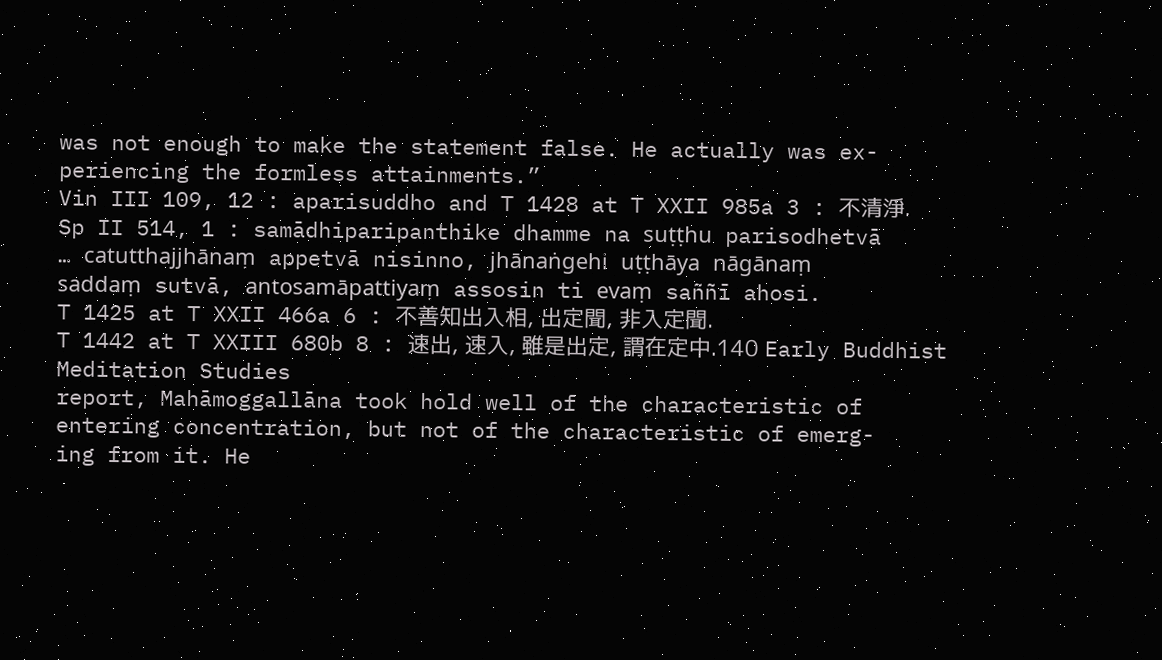was not enough to make the statement false. He actually was ex-
periencing the formless attainments.”
Vin III 109, 12 : aparisuddho and T 1428 at T XXII 985a 3 : 不清淨.
Sp II 514, 1 : samādhiparipanthike dhamme na suṭṭhu parisodhetvā
… catutthajjhānaṃ appetvā nisinno, jhānaṅgehi uṭṭhāya nāgānaṃ
saddaṃ sutvā, antosamāpattiyaṃ assosin ti evaṃ saññī ahosi.
T 1425 at T XXII 466a 6 : 不善知出入相, 出定聞, 非入定聞.
T 1442 at T XXIII 680b 8 : 速出, 速入, 雖是出定, 謂在定中.140 Early Buddhist Meditation Studies
report, Mahāmoggallāna took hold well of the characteristic of
entering concentration, but not of the characteristic of emerg-
ing from it. He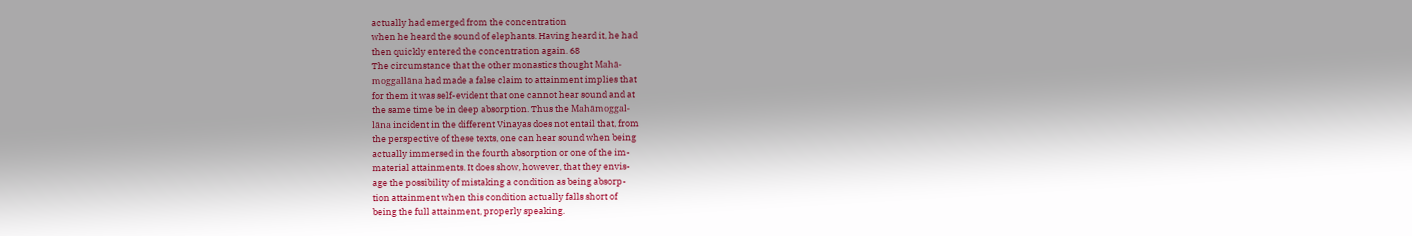actually had emerged from the concentration
when he heard the sound of elephants. Having heard it, he had
then quickly entered the concentration again. 68
The circumstance that the other monastics thought Mahā-
moggallāna had made a false claim to attainment implies that
for them it was self-evident that one cannot hear sound and at
the same time be in deep absorption. Thus the Mahāmoggal-
lāna incident in the different Vinayas does not entail that, from
the perspective of these texts, one can hear sound when being
actually immersed in the fourth absorption or one of the im-
material attainments. It does show, however, that they envis-
age the possibility of mistaking a condition as being absorp-
tion attainment when this condition actually falls short of
being the full attainment, properly speaking.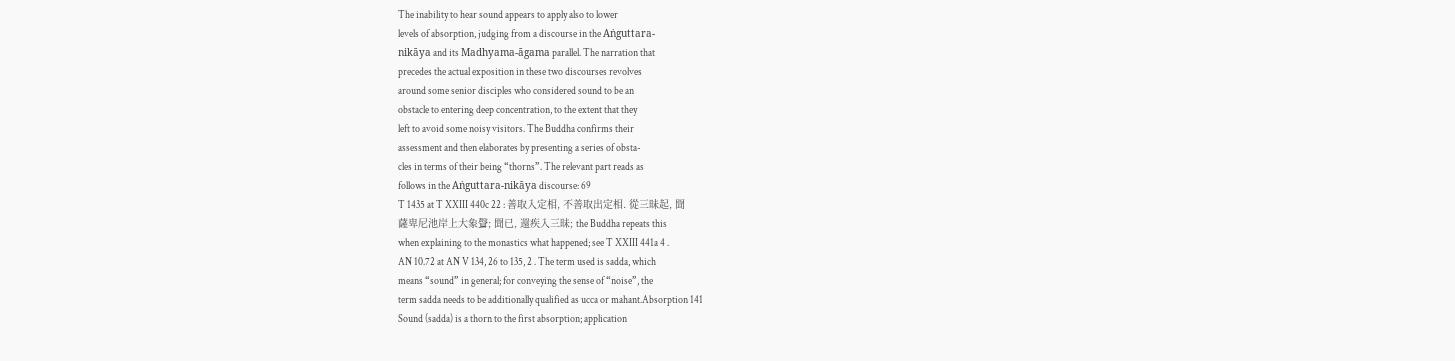The inability to hear sound appears to apply also to lower
levels of absorption, judging from a discourse in the Aṅguttara-
nikāya and its Madhyama-āgama parallel. The narration that
precedes the actual exposition in these two discourses revolves
around some senior disciples who considered sound to be an
obstacle to entering deep concentration, to the extent that they
left to avoid some noisy visitors. The Buddha confirms their
assessment and then elaborates by presenting a series of obsta-
cles in terms of their being “thorns”. The relevant part reads as
follows in the Aṅguttara-nikāya discourse: 69
T 1435 at T XXIII 440c 22 : 善取入定相, 不善取出定相. 從三昧起, 聞
薩卑尼池岸上大象聲; 聞已, 還疾入三昧; the Buddha repeats this
when explaining to the monastics what happened; see T XXIII 441a 4 .
AN 10.72 at AN V 134, 26 to 135, 2 . The term used is sadda, which
means “sound” in general; for conveying the sense of “noise”, the
term sadda needs to be additionally qualified as ucca or mahant.Absorption 141
Sound (sadda) is a thorn to the first absorption; application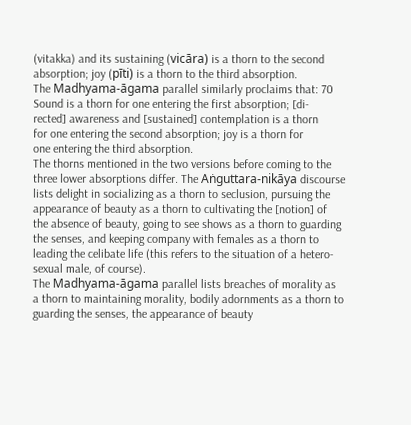(vitakka) and its sustaining (vicāra) is a thorn to the second
absorption; joy (pīti) is a thorn to the third absorption.
The Madhyama-āgama parallel similarly proclaims that: 70
Sound is a thorn for one entering the first absorption; [di-
rected] awareness and [sustained] contemplation is a thorn
for one entering the second absorption; joy is a thorn for
one entering the third absorption.
The thorns mentioned in the two versions before coming to the
three lower absorptions differ. The Aṅguttara-nikāya discourse
lists delight in socializing as a thorn to seclusion, pursuing the
appearance of beauty as a thorn to cultivating the [notion] of
the absence of beauty, going to see shows as a thorn to guarding
the senses, and keeping company with females as a thorn to
leading the celibate life (this refers to the situation of a hetero-
sexual male, of course).
The Madhyama-āgama parallel lists breaches of morality as
a thorn to maintaining morality, bodily adornments as a thorn to
guarding the senses, the appearance of beauty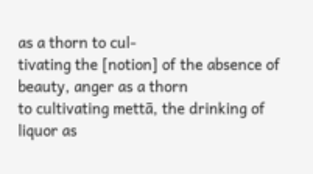as a thorn to cul-
tivating the [notion] of the absence of beauty, anger as a thorn
to cultivating mettā, the drinking of liquor as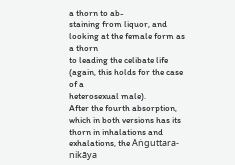a thorn to ab-
staining from liquor, and looking at the female form as a thorn
to leading the celibate life (again, this holds for the case of a
heterosexual male).
After the fourth absorption, which in both versions has its
thorn in inhalations and exhalations, the Aṅguttara-nikāya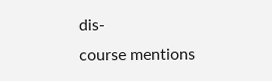dis-
course mentions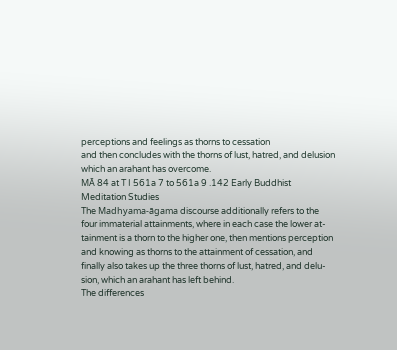perceptions and feelings as thorns to cessation
and then concludes with the thorns of lust, hatred, and delusion
which an arahant has overcome.
MĀ 84 at T I 561a 7 to 561a 9 .142 Early Buddhist Meditation Studies
The Madhyama-āgama discourse additionally refers to the
four immaterial attainments, where in each case the lower at-
tainment is a thorn to the higher one, then mentions perception
and knowing as thorns to the attainment of cessation, and
finally also takes up the three thorns of lust, hatred, and delu-
sion, which an arahant has left behind.
The differences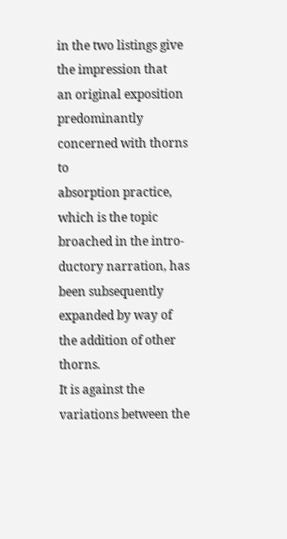in the two listings give the impression that
an original exposition predominantly concerned with thorns to
absorption practice, which is the topic broached in the intro-
ductory narration, has been subsequently expanded by way of
the addition of other thorns.
It is against the variations between the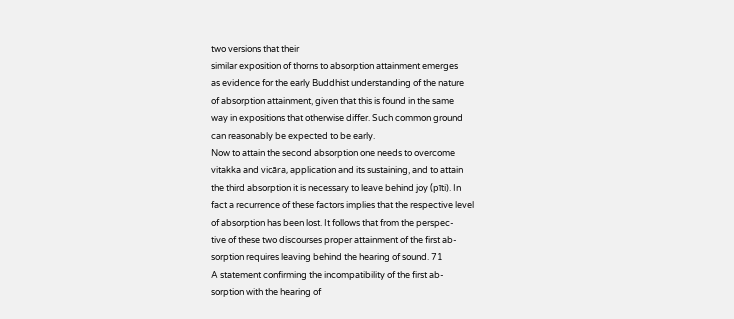two versions that their
similar exposition of thorns to absorption attainment emerges
as evidence for the early Buddhist understanding of the nature
of absorption attainment, given that this is found in the same
way in expositions that otherwise differ. Such common ground
can reasonably be expected to be early.
Now to attain the second absorption one needs to overcome
vitakka and vicāra, application and its sustaining, and to attain
the third absorption it is necessary to leave behind joy (pīti). In
fact a recurrence of these factors implies that the respective level
of absorption has been lost. It follows that from the perspec-
tive of these two discourses proper attainment of the first ab-
sorption requires leaving behind the hearing of sound. 71
A statement confirming the incompatibility of the first ab-
sorption with the hearing of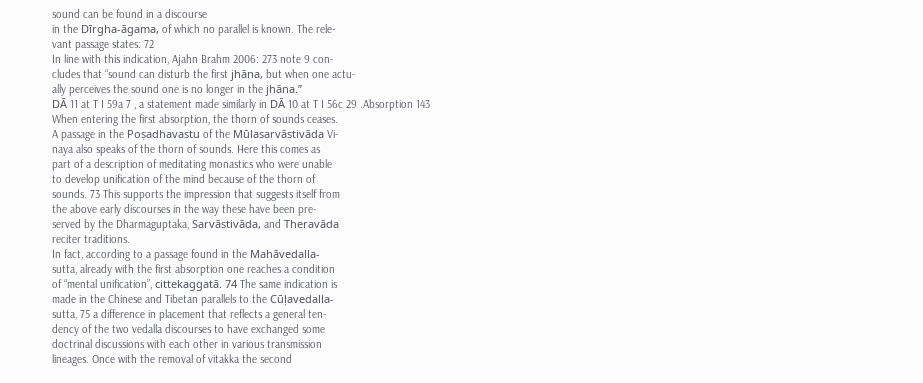sound can be found in a discourse
in the Dīrgha-āgama, of which no parallel is known. The rele-
vant passage states: 72
In line with this indication, Ajahn Brahm 2006: 273 note 9 con-
cludes that “sound can disturb the first jhāna, but when one actu-
ally perceives the sound one is no longer in the jhāna.”
DĀ 11 at T I 59a 7 , a statement made similarly in DĀ 10 at T I 56c 29 .Absorption 143
When entering the first absorption, the thorn of sounds ceases.
A passage in the Poṣadhavastu of the Mūlasarvāstivāda Vi-
naya also speaks of the thorn of sounds. Here this comes as
part of a description of meditating monastics who were unable
to develop unification of the mind because of the thorn of
sounds. 73 This supports the impression that suggests itself from
the above early discourses in the way these have been pre-
served by the Dharmaguptaka, Sarvāstivāda, and Theravāda
reciter traditions.
In fact, according to a passage found in the Mahāvedalla-
sutta, already with the first absorption one reaches a condition
of “mental unification”, cittekaggatā. 74 The same indication is
made in the Chinese and Tibetan parallels to the Cūḷavedalla-
sutta, 75 a difference in placement that reflects a general ten-
dency of the two vedalla discourses to have exchanged some
doctrinal discussions with each other in various transmission
lineages. Once with the removal of vitakka the second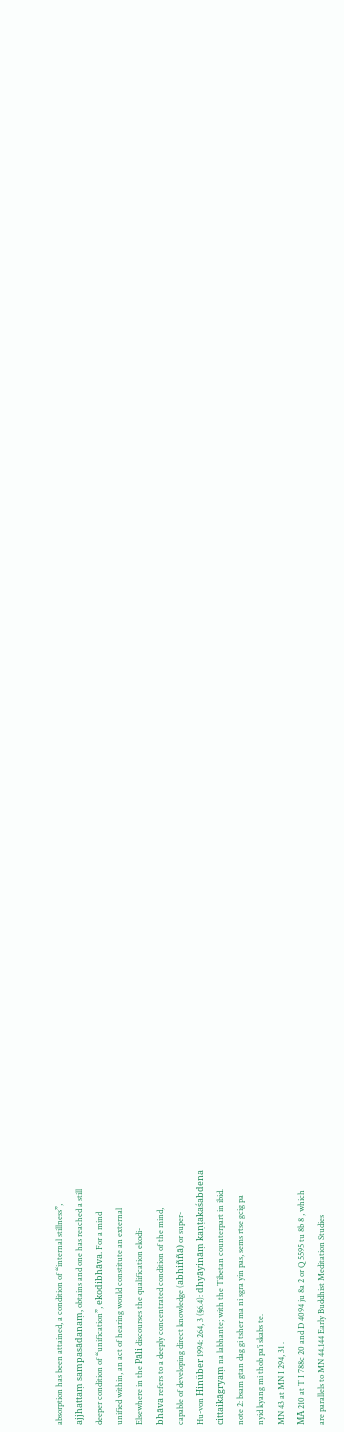absorption has been attained, a condition of “internal stillness”,
ajjhattaṃ sampasādanaṃ, obtains and one has reached a still
deeper condition of “unification”, ekodibhāva. For a mind
unified within, an act of hearing would constitute an external
Elsewhere in the Pāli discourses the qualification ekodi-
bhāva refers to a deeply concentrated condition of the mind,
capable of developing direct knowledge (abhiññā) or super-
Hu-von Hinüber 1994: 264, 3 (§6.4): dhyāyināṃ kaṇṭakaśabdena
cittaikāgryaṃ na labhante; with the Tibetan counterpart in ibid.
note 2: bsam gtan dag gi tsher ma ni sgra yin pas, sems rtse gcig pa
nyid kyang mi thob pa’i skabs te.
MN 43 at MN I 294, 31 .
MĀ 210 at T I 788c 20 and D 4094 ju 8a 2 or Q 5595 tu 8b 8 , which
are parallels to MN 44.144 Early Buddhist Meditation Studies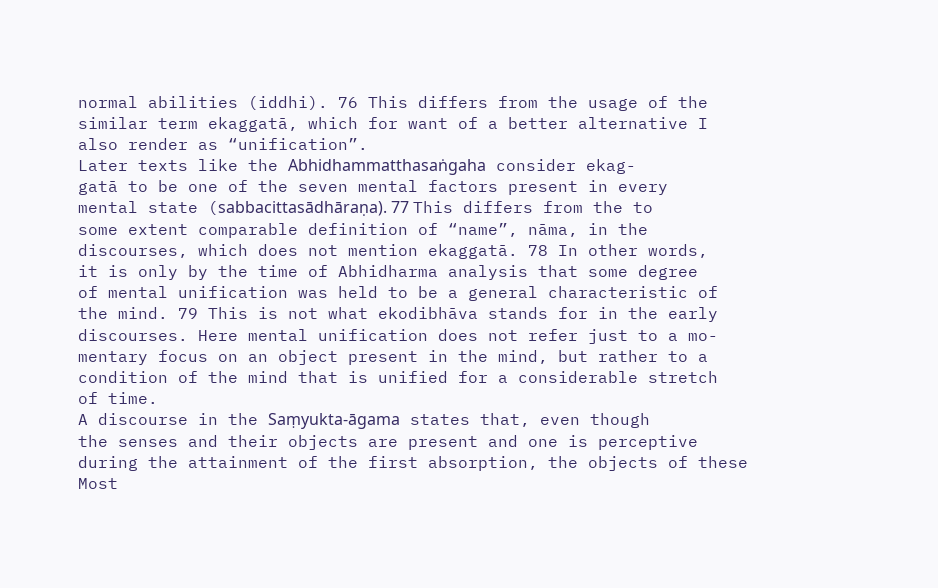normal abilities (iddhi). 76 This differs from the usage of the
similar term ekaggatā, which for want of a better alternative I
also render as “unification”.
Later texts like the Abhidhammatthasaṅgaha consider ekag-
gatā to be one of the seven mental factors present in every
mental state (sabbacittasādhāraṇa). 77 This differs from the to
some extent comparable definition of “name”, nāma, in the
discourses, which does not mention ekaggatā. 78 In other words,
it is only by the time of Abhidharma analysis that some degree
of mental unification was held to be a general characteristic of
the mind. 79 This is not what ekodibhāva stands for in the early
discourses. Here mental unification does not refer just to a mo-
mentary focus on an object present in the mind, but rather to a
condition of the mind that is unified for a considerable stretch
of time.
A discourse in the Saṃyukta-āgama states that, even though
the senses and their objects are present and one is perceptive
during the attainment of the first absorption, the objects of these
Most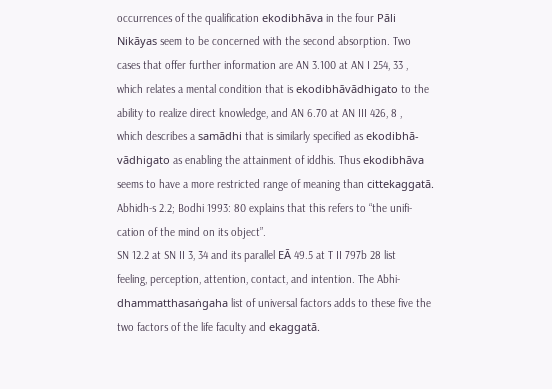occurrences of the qualification ekodibhāva in the four Pāli
Nikāyas seem to be concerned with the second absorption. Two
cases that offer further information are AN 3.100 at AN I 254, 33 ,
which relates a mental condition that is ekodibhāvādhigato to the
ability to realize direct knowledge, and AN 6.70 at AN III 426, 8 ,
which describes a samādhi that is similarly specified as ekodibhā-
vādhigato as enabling the attainment of iddhis. Thus ekodibhāva
seems to have a more restricted range of meaning than cittekaggatā.
Abhidh-s 2.2; Bodhi 1993: 80 explains that this refers to “the unifi-
cation of the mind on its object”.
SN 12.2 at SN II 3, 34 and its parallel EĀ 49.5 at T II 797b 28 list
feeling, perception, attention, contact, and intention. The Abhi-
dhammatthasaṅgaha list of universal factors adds to these five the
two factors of the life faculty and ekaggatā.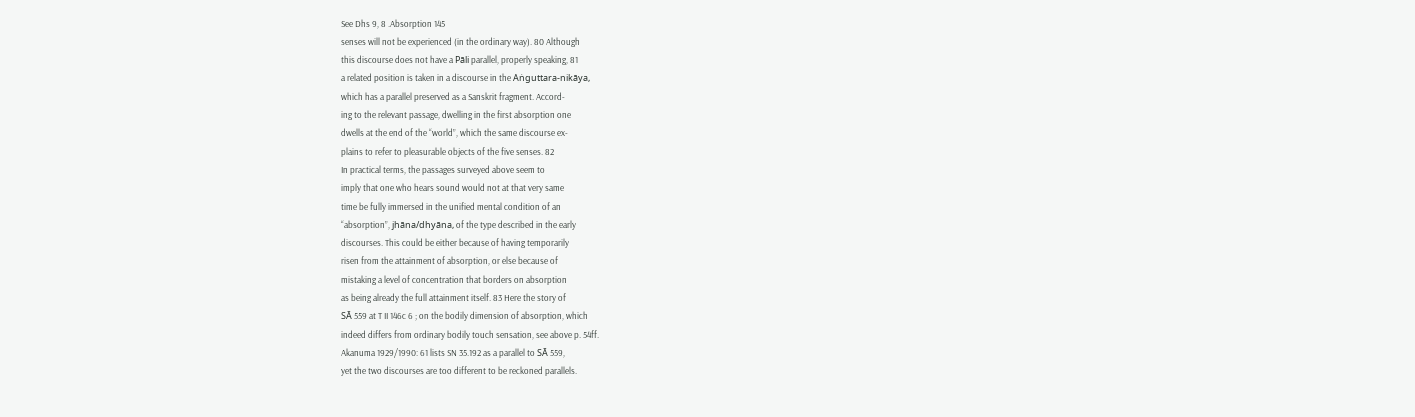See Dhs 9, 8 .Absorption 145
senses will not be experienced (in the ordinary way). 80 Although
this discourse does not have a Pāli parallel, properly speaking, 81
a related position is taken in a discourse in the Aṅguttara-nikāya,
which has a parallel preserved as a Sanskrit fragment. Accord-
ing to the relevant passage, dwelling in the first absorption one
dwells at the end of the “world”, which the same discourse ex-
plains to refer to pleasurable objects of the five senses. 82
In practical terms, the passages surveyed above seem to
imply that one who hears sound would not at that very same
time be fully immersed in the unified mental condition of an
“absorption”, jhāna/dhyāna, of the type described in the early
discourses. This could be either because of having temporarily
risen from the attainment of absorption, or else because of
mistaking a level of concentration that borders on absorption
as being already the full attainment itself. 83 Here the story of
SĀ 559 at T II 146c 6 ; on the bodily dimension of absorption, which
indeed differs from ordinary bodily touch sensation, see above p. 54ff.
Akanuma 1929/1990: 61 lists SN 35.192 as a parallel to SĀ 559,
yet the two discourses are too different to be reckoned parallels.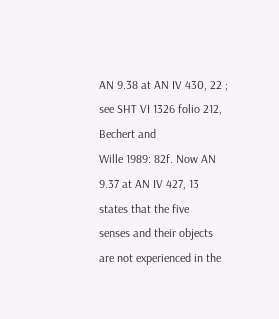AN 9.38 at AN IV 430, 22 ; see SHT VI 1326 folio 212, Bechert and
Wille 1989: 82f. Now AN 9.37 at AN IV 427, 13 states that the five
senses and their objects are not experienced in the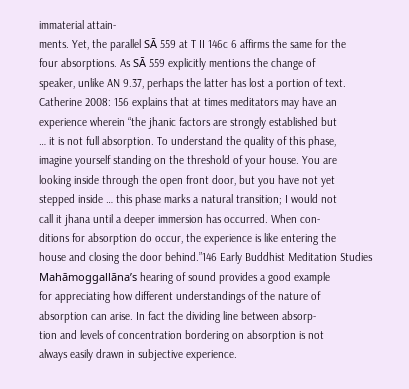immaterial attain-
ments. Yet, the parallel SĀ 559 at T II 146c 6 affirms the same for the
four absorptions. As SĀ 559 explicitly mentions the change of
speaker, unlike AN 9.37, perhaps the latter has lost a portion of text.
Catherine 2008: 156 explains that at times meditators may have an
experience wherein “the jhanic factors are strongly established but
… it is not full absorption. To understand the quality of this phase,
imagine yourself standing on the threshold of your house. You are
looking inside through the open front door, but you have not yet
stepped inside … this phase marks a natural transition; I would not
call it jhana until a deeper immersion has occurred. When con-
ditions for absorption do occur, the experience is like entering the
house and closing the door behind.”146 Early Buddhist Meditation Studies
Mahāmoggallāna’s hearing of sound provides a good example
for appreciating how different understandings of the nature of
absorption can arise. In fact the dividing line between absorp-
tion and levels of concentration bordering on absorption is not
always easily drawn in subjective experience.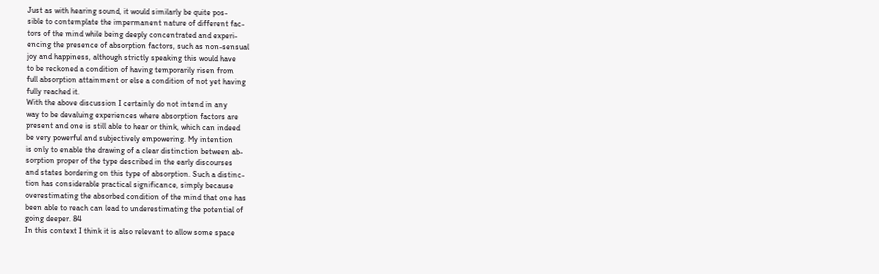Just as with hearing sound, it would similarly be quite pos-
sible to contemplate the impermanent nature of different fac-
tors of the mind while being deeply concentrated and experi-
encing the presence of absorption factors, such as non-sensual
joy and happiness, although strictly speaking this would have
to be reckoned a condition of having temporarily risen from
full absorption attainment or else a condition of not yet having
fully reached it.
With the above discussion I certainly do not intend in any
way to be devaluing experiences where absorption factors are
present and one is still able to hear or think, which can indeed
be very powerful and subjectively empowering. My intention
is only to enable the drawing of a clear distinction between ab-
sorption proper of the type described in the early discourses
and states bordering on this type of absorption. Such a distinc-
tion has considerable practical significance, simply because
overestimating the absorbed condition of the mind that one has
been able to reach can lead to underestimating the potential of
going deeper. 84
In this context I think it is also relevant to allow some space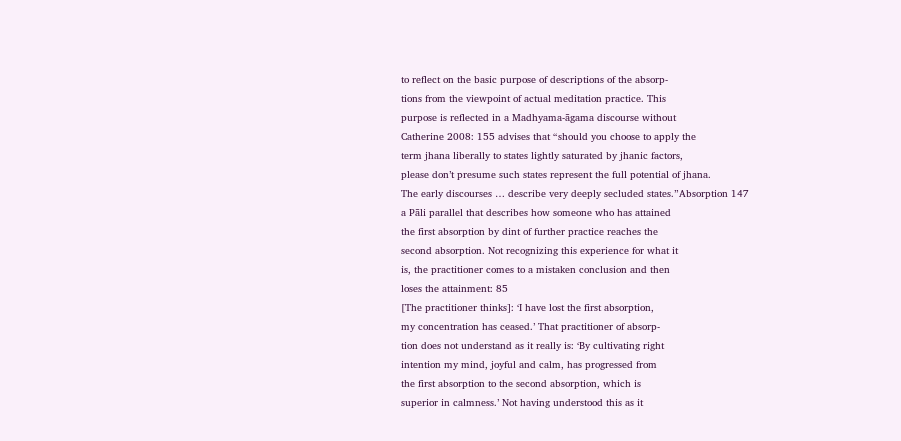to reflect on the basic purpose of descriptions of the absorp-
tions from the viewpoint of actual meditation practice. This
purpose is reflected in a Madhyama-āgama discourse without
Catherine 2008: 155 advises that “should you choose to apply the
term jhana liberally to states lightly saturated by jhanic factors,
please don’t presume such states represent the full potential of jhana.
The early discourses … describe very deeply secluded states.”Absorption 147
a Pāli parallel that describes how someone who has attained
the first absorption by dint of further practice reaches the
second absorption. Not recognizing this experience for what it
is, the practitioner comes to a mistaken conclusion and then
loses the attainment: 85
[The practitioner thinks]: ‘I have lost the first absorption,
my concentration has ceased.’ That practitioner of absorp-
tion does not understand as it really is: ‘By cultivating right
intention my mind, joyful and calm, has progressed from
the first absorption to the second absorption, which is
superior in calmness.’ Not having understood this as it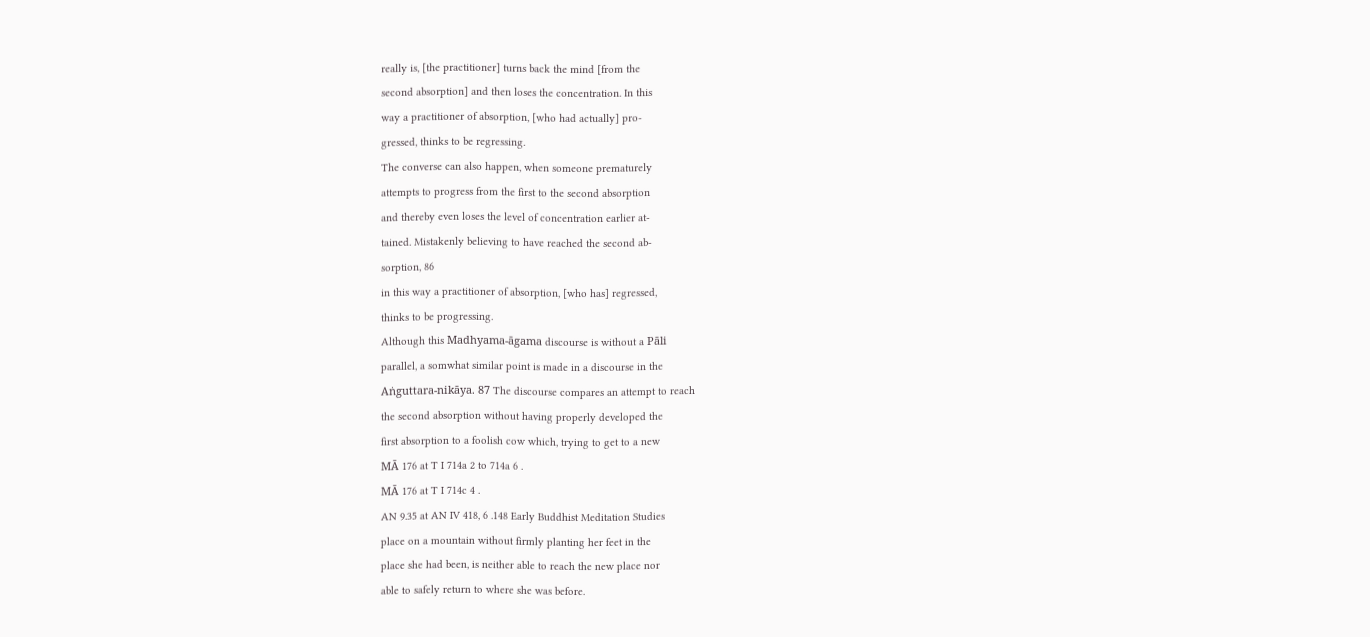really is, [the practitioner] turns back the mind [from the
second absorption] and then loses the concentration. In this
way a practitioner of absorption, [who had actually] pro-
gressed, thinks to be regressing.
The converse can also happen, when someone prematurely
attempts to progress from the first to the second absorption
and thereby even loses the level of concentration earlier at-
tained. Mistakenly believing to have reached the second ab-
sorption, 86
in this way a practitioner of absorption, [who has] regressed,
thinks to be progressing.
Although this Madhyama-āgama discourse is without a Pāli
parallel, a somwhat similar point is made in a discourse in the
Aṅguttara-nikāya. 87 The discourse compares an attempt to reach
the second absorption without having properly developed the
first absorption to a foolish cow which, trying to get to a new
MĀ 176 at T I 714a 2 to 714a 6 .
MĀ 176 at T I 714c 4 .
AN 9.35 at AN IV 418, 6 .148 Early Buddhist Meditation Studies
place on a mountain without firmly planting her feet in the
place she had been, is neither able to reach the new place nor
able to safely return to where she was before.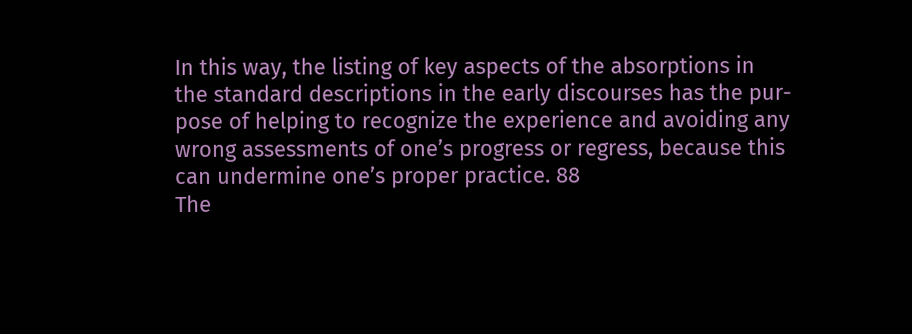In this way, the listing of key aspects of the absorptions in
the standard descriptions in the early discourses has the pur-
pose of helping to recognize the experience and avoiding any
wrong assessments of one’s progress or regress, because this
can undermine one’s proper practice. 88
The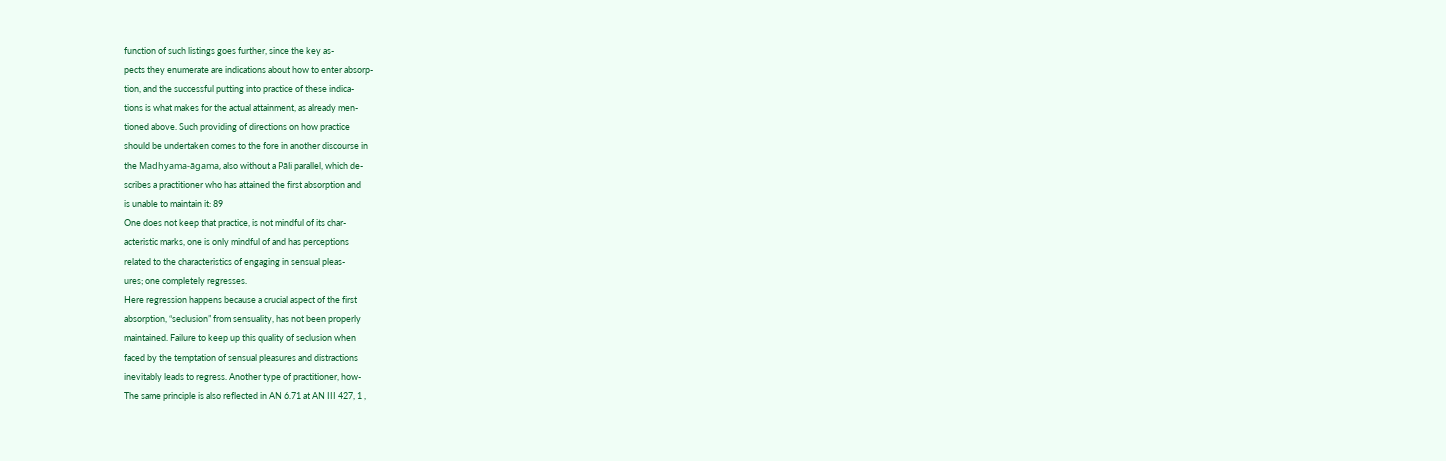function of such listings goes further, since the key as-
pects they enumerate are indications about how to enter absorp-
tion, and the successful putting into practice of these indica-
tions is what makes for the actual attainment, as already men-
tioned above. Such providing of directions on how practice
should be undertaken comes to the fore in another discourse in
the Madhyama-āgama, also without a Pāli parallel, which de-
scribes a practitioner who has attained the first absorption and
is unable to maintain it: 89
One does not keep that practice, is not mindful of its char-
acteristic marks, one is only mindful of and has perceptions
related to the characteristics of engaging in sensual pleas-
ures; one completely regresses.
Here regression happens because a crucial aspect of the first
absorption, “seclusion” from sensuality, has not been properly
maintained. Failure to keep up this quality of seclusion when
faced by the temptation of sensual pleasures and distractions
inevitably leads to regress. Another type of practitioner, how-
The same principle is also reflected in AN 6.71 at AN III 427, 1 ,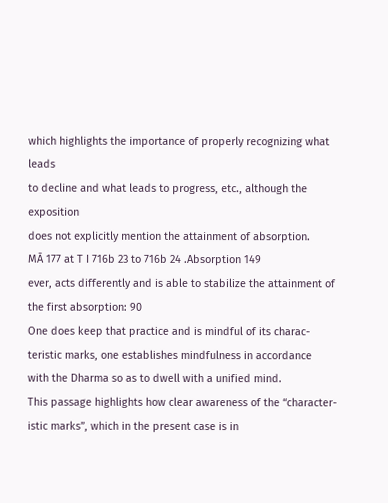which highlights the importance of properly recognizing what leads
to decline and what leads to progress, etc., although the exposition
does not explicitly mention the attainment of absorption.
MĀ 177 at T I 716b 23 to 716b 24 .Absorption 149
ever, acts differently and is able to stabilize the attainment of
the first absorption: 90
One does keep that practice and is mindful of its charac-
teristic marks, one establishes mindfulness in accordance
with the Dharma so as to dwell with a unified mind.
This passage highlights how clear awareness of the “character-
istic marks”, which in the present case is in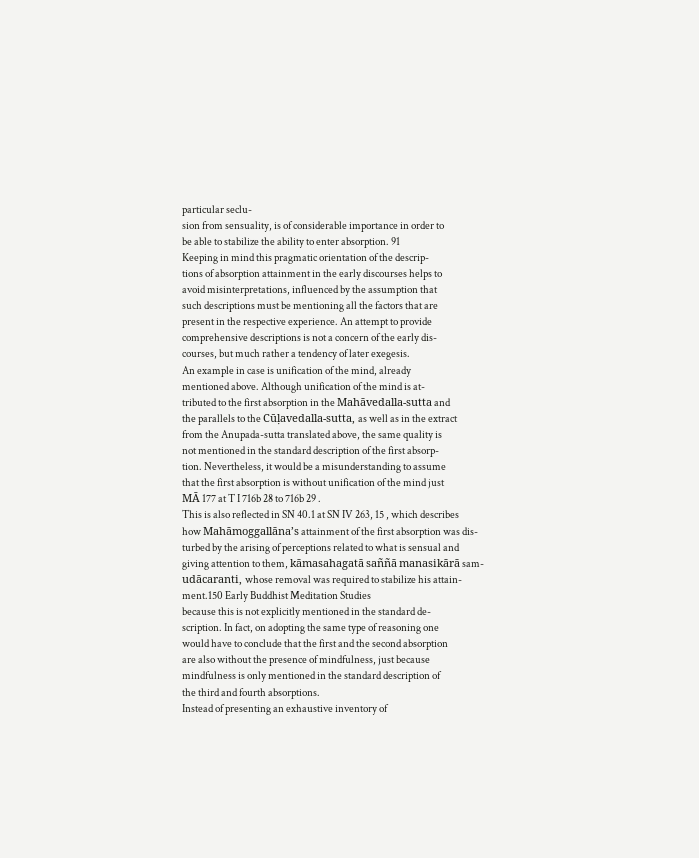particular seclu-
sion from sensuality, is of considerable importance in order to
be able to stabilize the ability to enter absorption. 91
Keeping in mind this pragmatic orientation of the descrip-
tions of absorption attainment in the early discourses helps to
avoid misinterpretations, influenced by the assumption that
such descriptions must be mentioning all the factors that are
present in the respective experience. An attempt to provide
comprehensive descriptions is not a concern of the early dis-
courses, but much rather a tendency of later exegesis.
An example in case is unification of the mind, already
mentioned above. Although unification of the mind is at-
tributed to the first absorption in the Mahāvedalla-sutta and
the parallels to the Cūḷavedalla-sutta, as well as in the extract
from the Anupada-sutta translated above, the same quality is
not mentioned in the standard description of the first absorp-
tion. Nevertheless, it would be a misunderstanding to assume
that the first absorption is without unification of the mind just
MĀ 177 at T I 716b 28 to 716b 29 .
This is also reflected in SN 40.1 at SN IV 263, 15 , which describes
how Mahāmoggallāna’s attainment of the first absorption was dis-
turbed by the arising of perceptions related to what is sensual and
giving attention to them, kāmasahagatā saññā manasikārā sam-
udācaranti, whose removal was required to stabilize his attain-
ment.150 Early Buddhist Meditation Studies
because this is not explicitly mentioned in the standard de-
scription. In fact, on adopting the same type of reasoning one
would have to conclude that the first and the second absorption
are also without the presence of mindfulness, just because
mindfulness is only mentioned in the standard description of
the third and fourth absorptions.
Instead of presenting an exhaustive inventory of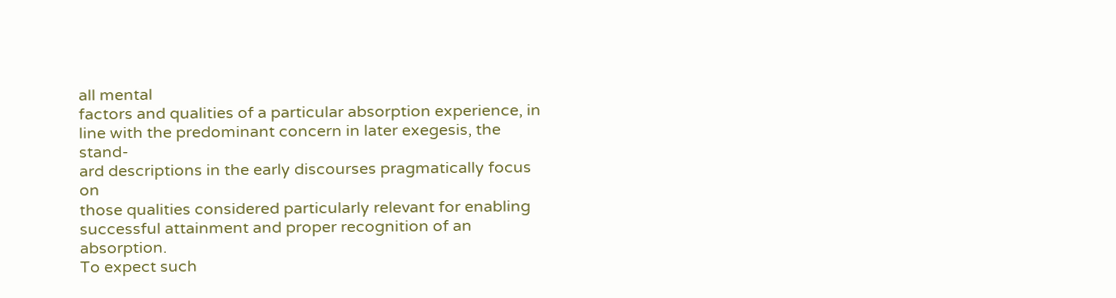all mental
factors and qualities of a particular absorption experience, in
line with the predominant concern in later exegesis, the stand-
ard descriptions in the early discourses pragmatically focus on
those qualities considered particularly relevant for enabling
successful attainment and proper recognition of an absorption.
To expect such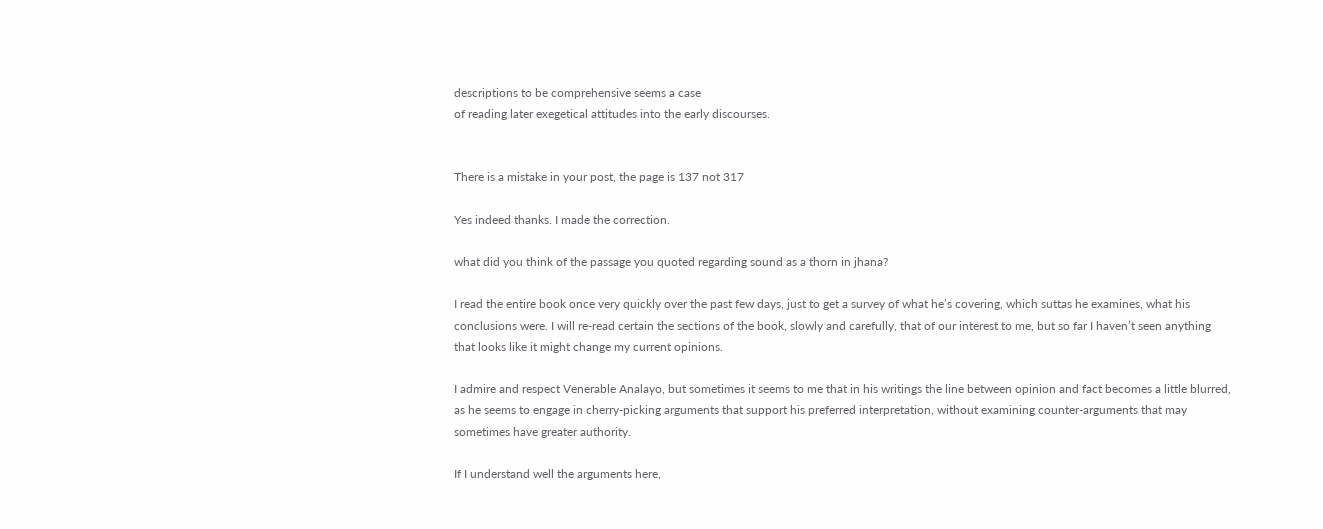descriptions to be comprehensive seems a case
of reading later exegetical attitudes into the early discourses.


There is a mistake in your post, the page is 137 not 317

Yes indeed thanks. I made the correction.

what did you think of the passage you quoted regarding sound as a thorn in jhana?

I read the entire book once very quickly over the past few days, just to get a survey of what he’s covering, which suttas he examines, what his conclusions were. I will re-read certain the sections of the book, slowly and carefully, that of our interest to me, but so far I haven’t seen anything that looks like it might change my current opinions.

I admire and respect Venerable Analayo, but sometimes it seems to me that in his writings the line between opinion and fact becomes a little blurred, as he seems to engage in cherry-picking arguments that support his preferred interpretation, without examining counter-arguments that may sometimes have greater authority.

If I understand well the arguments here,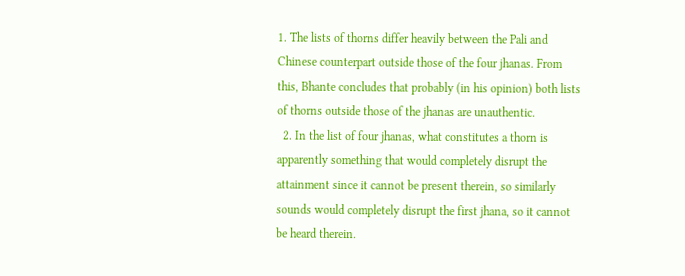1. The lists of thorns differ heavily between the Pali and Chinese counterpart outside those of the four jhanas. From this, Bhante concludes that probably (in his opinion) both lists of thorns outside those of the jhanas are unauthentic.
  2. In the list of four jhanas, what constitutes a thorn is apparently something that would completely disrupt the attainment since it cannot be present therein, so similarly sounds would completely disrupt the first jhana, so it cannot be heard therein.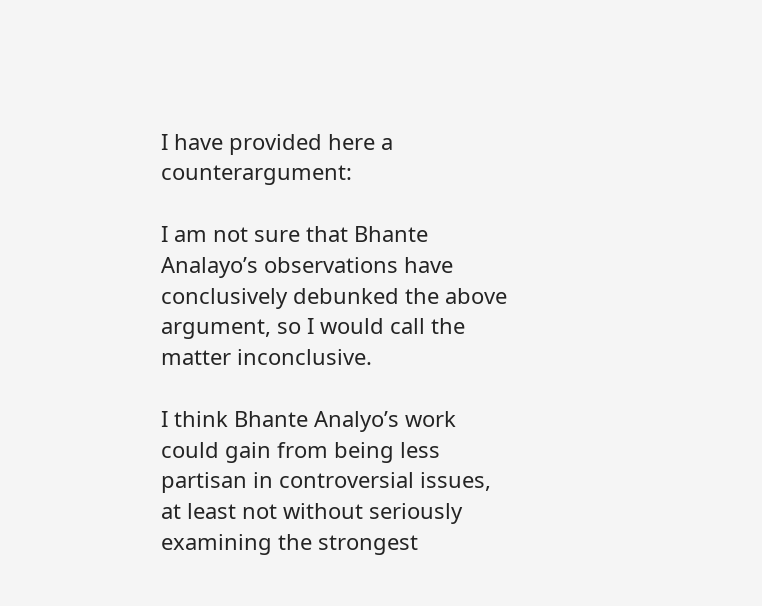I have provided here a counterargument:

I am not sure that Bhante Analayo’s observations have conclusively debunked the above argument, so I would call the matter inconclusive.

I think Bhante Analyo’s work could gain from being less partisan in controversial issues, at least not without seriously examining the strongest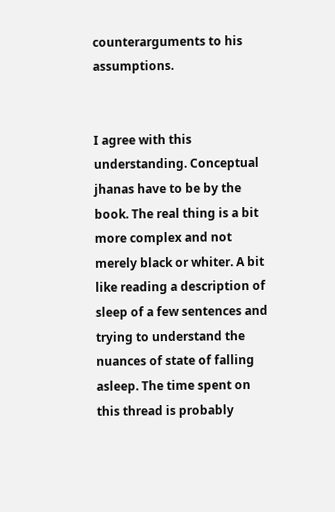counterarguments to his assumptions.


I agree with this understanding. Conceptual jhanas have to be by the book. The real thing is a bit more complex and not merely black or whiter. A bit like reading a description of sleep of a few sentences and trying to understand the nuances of state of falling asleep. The time spent on this thread is probably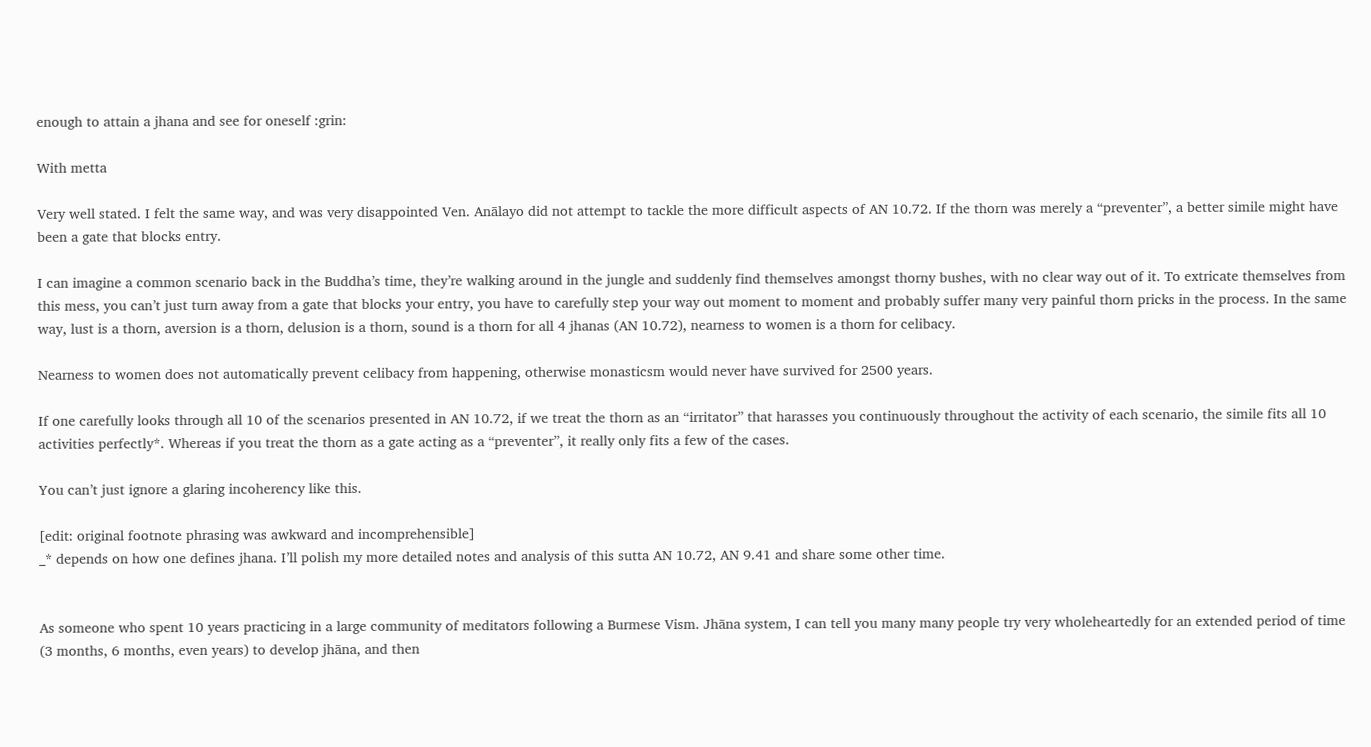enough to attain a jhana and see for oneself :grin:

With metta

Very well stated. I felt the same way, and was very disappointed Ven. Anālayo did not attempt to tackle the more difficult aspects of AN 10.72. If the thorn was merely a “preventer”, a better simile might have been a gate that blocks entry.

I can imagine a common scenario back in the Buddha’s time, they’re walking around in the jungle and suddenly find themselves amongst thorny bushes, with no clear way out of it. To extricate themselves from this mess, you can’t just turn away from a gate that blocks your entry, you have to carefully step your way out moment to moment and probably suffer many very painful thorn pricks in the process. In the same way, lust is a thorn, aversion is a thorn, delusion is a thorn, sound is a thorn for all 4 jhanas (AN 10.72), nearness to women is a thorn for celibacy.

Nearness to women does not automatically prevent celibacy from happening, otherwise monasticsm would never have survived for 2500 years.

If one carefully looks through all 10 of the scenarios presented in AN 10.72, if we treat the thorn as an “irritator” that harasses you continuously throughout the activity of each scenario, the simile fits all 10 activities perfectly*. Whereas if you treat the thorn as a gate acting as a “preventer”, it really only fits a few of the cases.

You can’t just ignore a glaring incoherency like this.

[edit: original footnote phrasing was awkward and incomprehensible]
_* depends on how one defines jhana. I’ll polish my more detailed notes and analysis of this sutta AN 10.72, AN 9.41 and share some other time.


As someone who spent 10 years practicing in a large community of meditators following a Burmese Vism. Jhāna system, I can tell you many many people try very wholeheartedly for an extended period of time (3 months, 6 months, even years) to develop jhāna, and then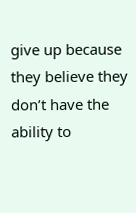give up because they believe they don’t have the ability to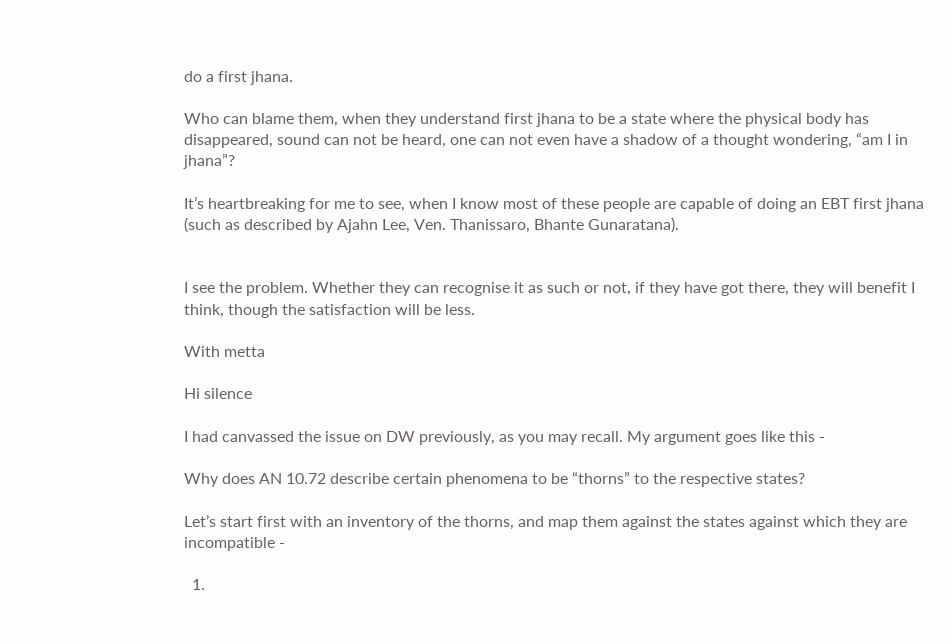do a first jhana.

Who can blame them, when they understand first jhana to be a state where the physical body has disappeared, sound can not be heard, one can not even have a shadow of a thought wondering, “am I in jhana”?

It’s heartbreaking for me to see, when I know most of these people are capable of doing an EBT first jhana (such as described by Ajahn Lee, Ven. Thanissaro, Bhante Gunaratana).


I see the problem. Whether they can recognise it as such or not, if they have got there, they will benefit I think, though the satisfaction will be less.

With metta

Hi silence

I had canvassed the issue on DW previously, as you may recall. My argument goes like this -

Why does AN 10.72 describe certain phenomena to be “thorns” to the respective states?

Let’s start first with an inventory of the thorns, and map them against the states against which they are incompatible -

  1.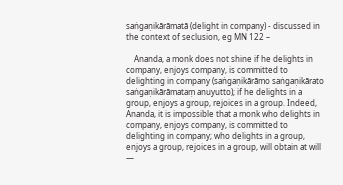saṅgaṇikārāmatā (delight in company) - discussed in the context of seclusion, eg MN 122 –

    Ananda, a monk does not shine if he delights in company, enjoys company, is committed to delighting in company (saṅgaṇikārāmo saṅgaṇikārato saṅgaṇikārāmataṃ anuyutto); if he delights in a group, enjoys a group, rejoices in a group. Indeed, Ananda, it is impossible that a monk who delights in company, enjoys company, is committed to delighting in company; who delights in a group, enjoys a group, rejoices in a group, will obtain at will —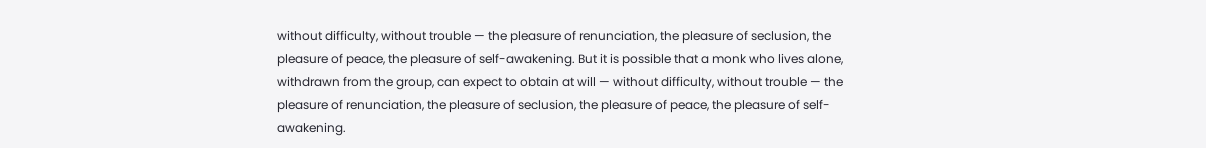without difficulty, without trouble — the pleasure of renunciation, the pleasure of seclusion, the pleasure of peace, the pleasure of self-awakening. But it is possible that a monk who lives alone, withdrawn from the group, can expect to obtain at will — without difficulty, without trouble — the pleasure of renunciation, the pleasure of seclusion, the pleasure of peace, the pleasure of self-awakening.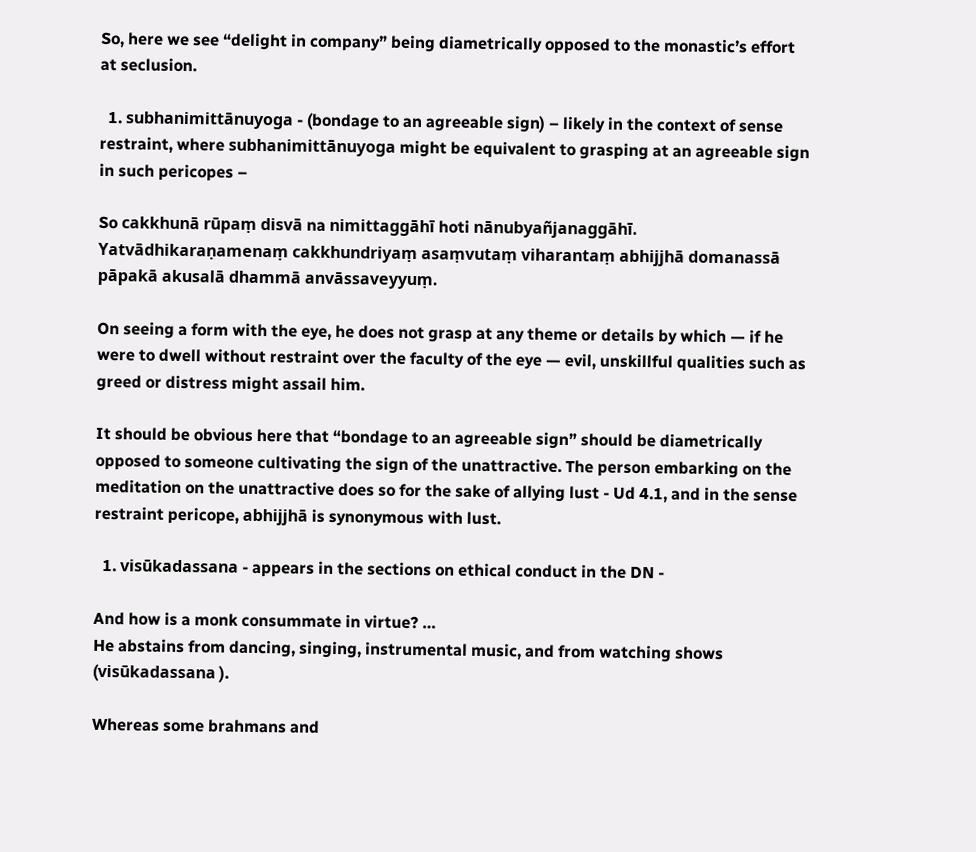So, here we see “delight in company” being diametrically opposed to the monastic’s effort at seclusion.

  1. subhanimittānuyoga - (bondage to an agreeable sign) – likely in the context of sense restraint, where subhanimittānuyoga might be equivalent to grasping at an agreeable sign in such pericopes –

So cakkhunā rūpaṃ disvā na nimittaggāhī hoti nānubyañjanaggāhī. Yatvādhikaraṇamenaṃ cakkhundriyaṃ asaṃvutaṃ viharantaṃ abhijjhā domanassā pāpakā akusalā dhammā anvāssaveyyuṃ.

On seeing a form with the eye, he does not grasp at any theme or details by which — if he were to dwell without restraint over the faculty of the eye — evil, unskillful qualities such as greed or distress might assail him.

It should be obvious here that “bondage to an agreeable sign” should be diametrically opposed to someone cultivating the sign of the unattractive. The person embarking on the meditation on the unattractive does so for the sake of allying lust - Ud 4.1, and in the sense restraint pericope, abhijjhā is synonymous with lust.

  1. visūkadassana - appears in the sections on ethical conduct in the DN -

And how is a monk consummate in virtue? …
He abstains from dancing, singing, instrumental music, and from watching shows (visūkadassana ).

Whereas some brahmans and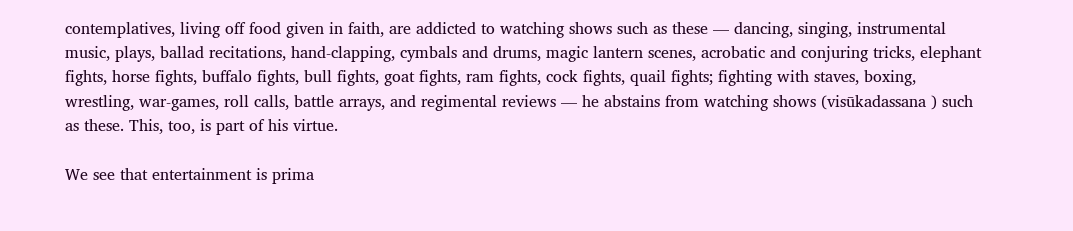contemplatives, living off food given in faith, are addicted to watching shows such as these — dancing, singing, instrumental music, plays, ballad recitations, hand-clapping, cymbals and drums, magic lantern scenes, acrobatic and conjuring tricks, elephant fights, horse fights, buffalo fights, bull fights, goat fights, ram fights, cock fights, quail fights; fighting with staves, boxing, wrestling, war-games, roll calls, battle arrays, and regimental reviews — he abstains from watching shows (visūkadassana ) such as these. This, too, is part of his virtue.

We see that entertainment is prima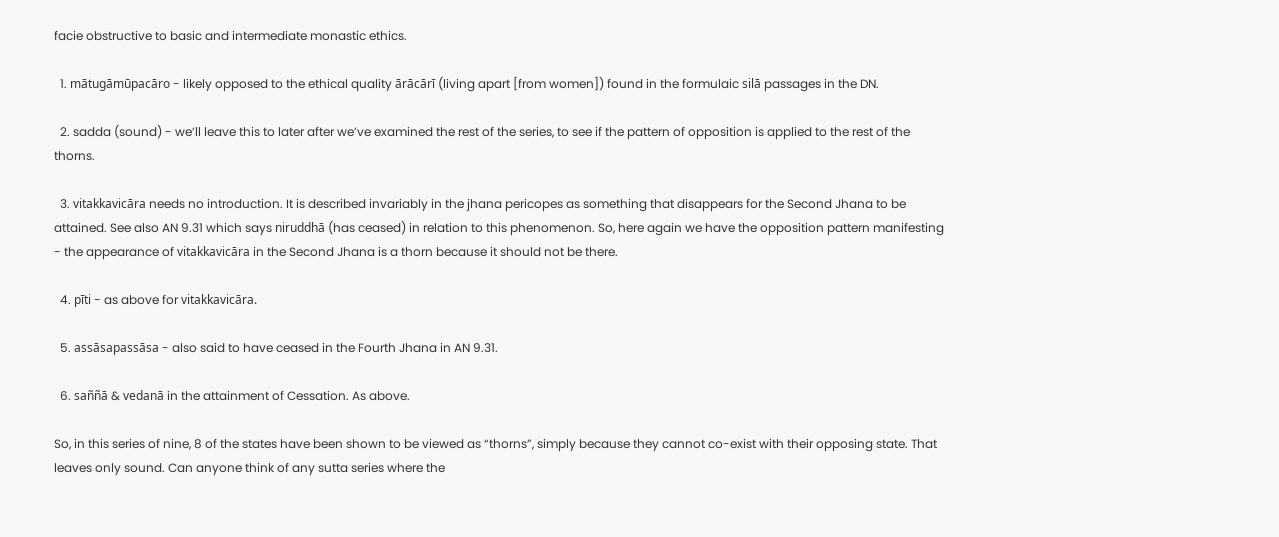facie obstructive to basic and intermediate monastic ethics.

  1. mātugāmūpacāro - likely opposed to the ethical quality ārācārī (living apart [from women]) found in the formulaic silā passages in the DN.

  2. sadda (sound) - we’ll leave this to later after we’ve examined the rest of the series, to see if the pattern of opposition is applied to the rest of the thorns.

  3. vitakkavicāra needs no introduction. It is described invariably in the jhana pericopes as something that disappears for the Second Jhana to be attained. See also AN 9.31 which says niruddhā (has ceased) in relation to this phenomenon. So, here again we have the opposition pattern manifesting - the appearance of vitakkavicāra in the Second Jhana is a thorn because it should not be there.

  4. pīti - as above for vitakkavicāra.

  5. assāsapassāsa - also said to have ceased in the Fourth Jhana in AN 9.31.

  6. saññā & vedanā in the attainment of Cessation. As above.

So, in this series of nine, 8 of the states have been shown to be viewed as “thorns”, simply because they cannot co-exist with their opposing state. That leaves only sound. Can anyone think of any sutta series where the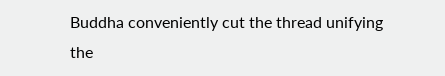Buddha conveniently cut the thread unifying the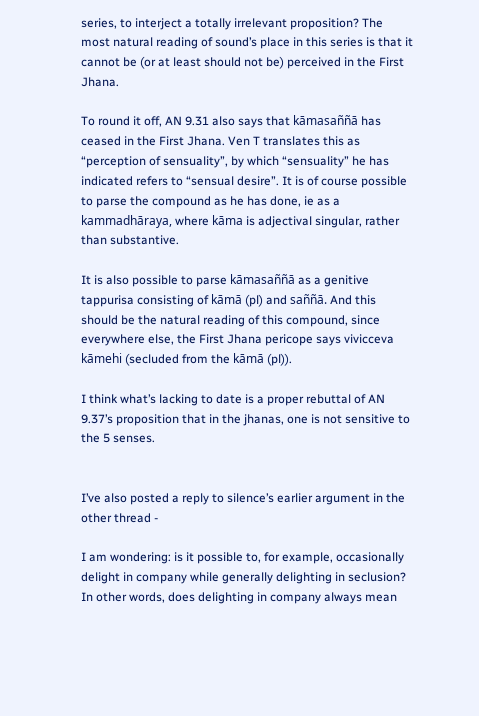series, to interject a totally irrelevant proposition? The most natural reading of sound’s place in this series is that it cannot be (or at least should not be) perceived in the First Jhana.

To round it off, AN 9.31 also says that kāmasaññā has ceased in the First Jhana. Ven T translates this as “perception of sensuality”, by which “sensuality” he has indicated refers to “sensual desire”. It is of course possible to parse the compound as he has done, ie as a kammadhāraya, where kāma is adjectival singular, rather than substantive.

It is also possible to parse kāmasaññā as a genitive tappurisa consisting of kāmā (pl) and saññā. And this should be the natural reading of this compound, since everywhere else, the First Jhana pericope says vivicceva kāmehi (secluded from the kāmā (pl)).

I think what’s lacking to date is a proper rebuttal of AN 9.37’s proposition that in the jhanas, one is not sensitive to the 5 senses.


I’ve also posted a reply to silence’s earlier argument in the other thread -

I am wondering: is it possible to, for example, occasionally delight in company while generally delighting in seclusion? In other words, does delighting in company always mean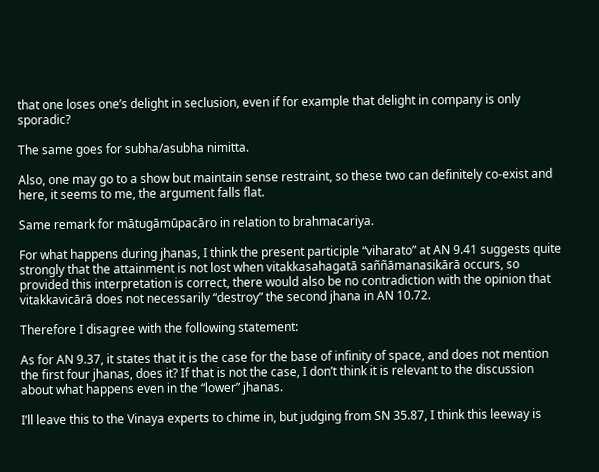that one loses one’s delight in seclusion, even if for example that delight in company is only sporadic?

The same goes for subha/asubha nimitta.

Also, one may go to a show but maintain sense restraint, so these two can definitely co-exist and here, it seems to me, the argument falls flat.

Same remark for mātugāmūpacāro in relation to brahmacariya.

For what happens during jhanas, I think the present participle “viharato” at AN 9.41 suggests quite strongly that the attainment is not lost when vitakkasahagatā saññāmanasikārā occurs, so provided this interpretation is correct, there would also be no contradiction with the opinion that vitakkavicārā does not necessarily “destroy” the second jhana in AN 10.72.

Therefore I disagree with the following statement:

As for AN 9.37, it states that it is the case for the base of infinity of space, and does not mention the first four jhanas, does it? If that is not the case, I don’t think it is relevant to the discussion about what happens even in the “lower” jhanas.

I’ll leave this to the Vinaya experts to chime in, but judging from SN 35.87, I think this leeway is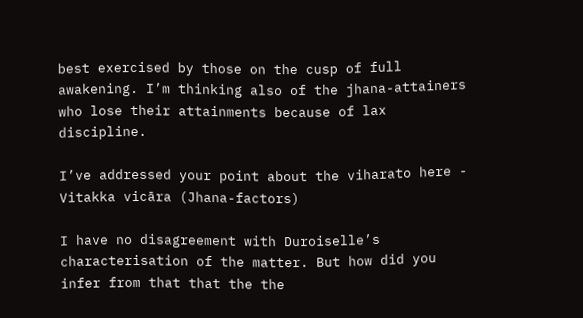best exercised by those on the cusp of full awakening. I’m thinking also of the jhana-attainers who lose their attainments because of lax discipline.

I’ve addressed your point about the viharato here - Vitakka vicāra (Jhana-factors)

I have no disagreement with Duroiselle’s characterisation of the matter. But how did you infer from that that the the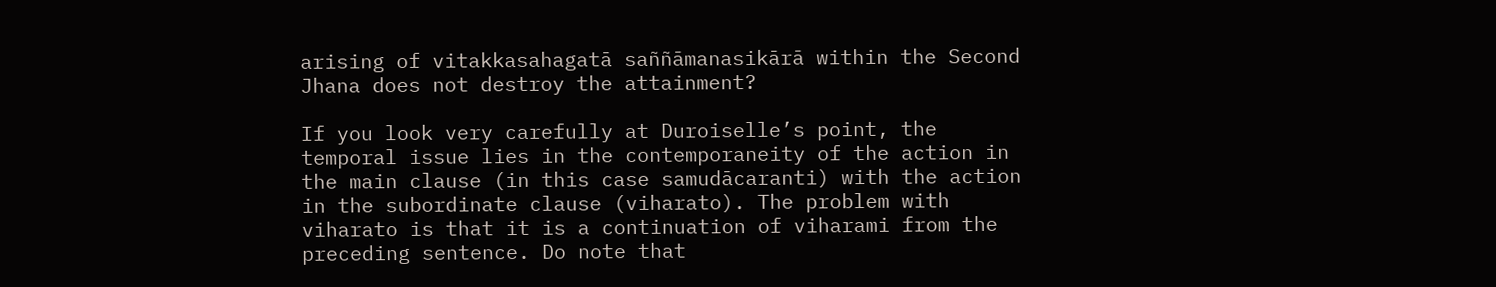arising of vitakkasahagatā saññāmanasikārā within the Second Jhana does not destroy the attainment?

If you look very carefully at Duroiselle’s point, the temporal issue lies in the contemporaneity of the action in the main clause (in this case samudācaranti) with the action in the subordinate clause (viharato). The problem with viharato is that it is a continuation of viharami from the preceding sentence. Do note that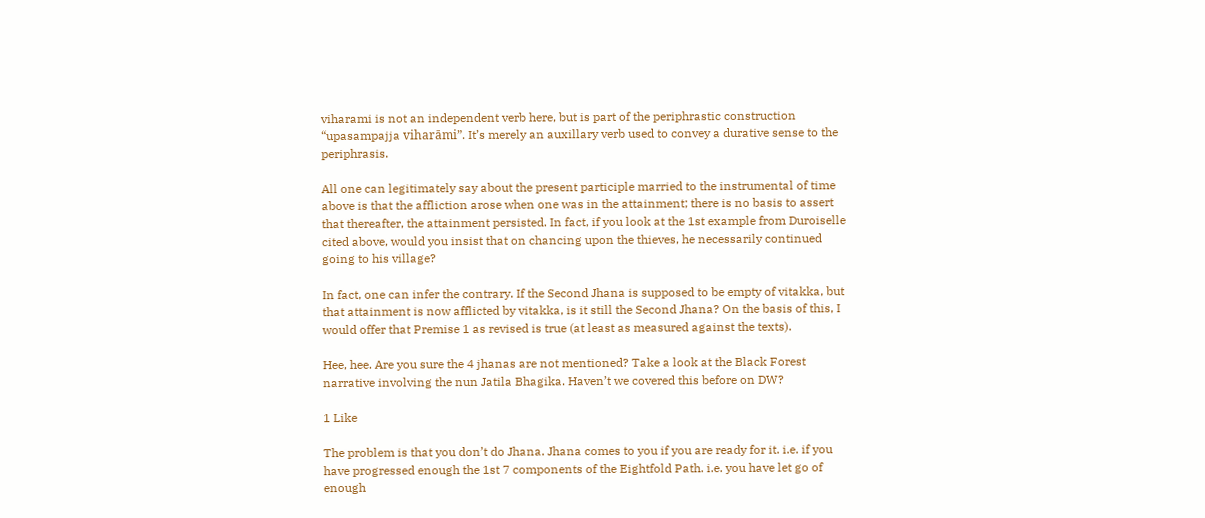viharami is not an independent verb here, but is part of the periphrastic construction “upasampajja viharāmi”. It’s merely an auxillary verb used to convey a durative sense to the periphrasis.

All one can legitimately say about the present participle married to the instrumental of time above is that the affliction arose when one was in the attainment; there is no basis to assert that thereafter, the attainment persisted. In fact, if you look at the 1st example from Duroiselle cited above, would you insist that on chancing upon the thieves, he necessarily continued going to his village?

In fact, one can infer the contrary. If the Second Jhana is supposed to be empty of vitakka, but that attainment is now afflicted by vitakka, is it still the Second Jhana? On the basis of this, I would offer that Premise 1 as revised is true (at least as measured against the texts).

Hee, hee. Are you sure the 4 jhanas are not mentioned? Take a look at the Black Forest narrative involving the nun Jatila Bhagika. Haven’t we covered this before on DW?

1 Like

The problem is that you don’t do Jhana. Jhana comes to you if you are ready for it. i.e. if you have progressed enough the 1st 7 components of the Eightfold Path. i.e. you have let go of enough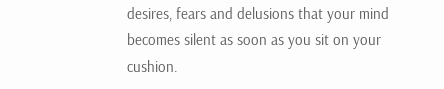desires, fears and delusions that your mind becomes silent as soon as you sit on your cushion.